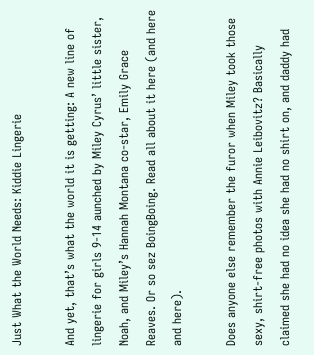Just What the World Needs: Kiddie Lingerie

And yet, that’s what the world it is getting: A new line of lingerie for girls 9-14 aunched by Miley Cyrus’ little sister, Noah, and Miley’s Hannah Montana co-star, Emily Grace Reaves. Or so sez BoingBoing. Read all about it here (and here and here).

Does anyone else remember the furor when Miley took those sexy, shirt-free photos with Annie Leibovitz? Basically claimed she had no idea she had no shirt on, and daddy had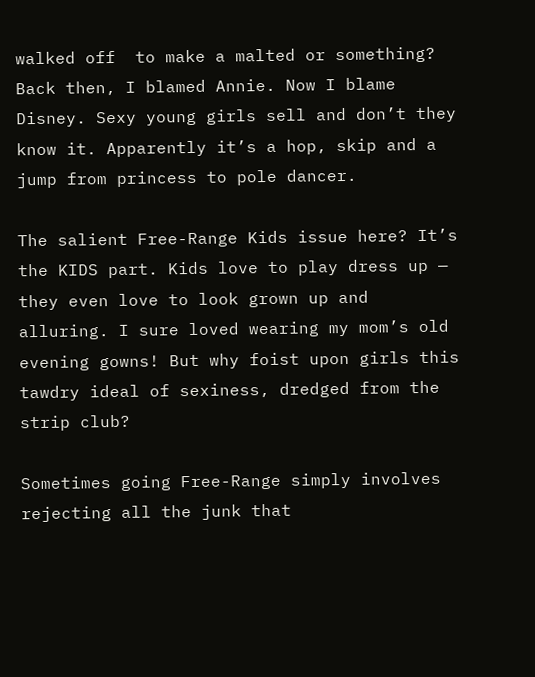walked off  to make a malted or something? Back then, I blamed Annie. Now I blame Disney. Sexy young girls sell and don’t they know it. Apparently it’s a hop, skip and a jump from princess to pole dancer.

The salient Free-Range Kids issue here? It’s the KIDS part. Kids love to play dress up — they even love to look grown up and alluring. I sure loved wearing my mom’s old evening gowns! But why foist upon girls this tawdry ideal of sexiness, dredged from the strip club?

Sometimes going Free-Range simply involves rejecting all the junk that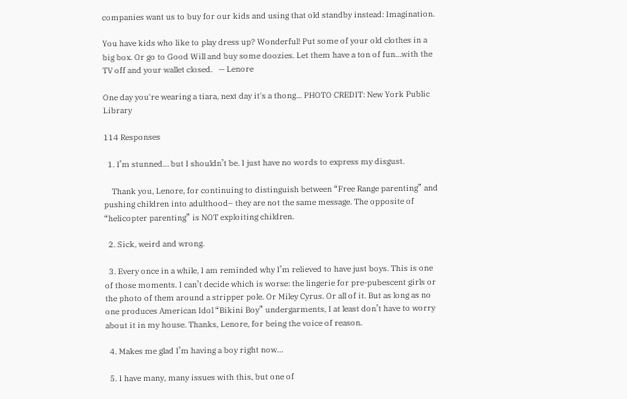companies want us to buy for our kids and using that old standby instead: Imagination.

You have kids who like to play dress up? Wonderful! Put some of your old clothes in a big box. Or go to Good Will and buy some doozies. Let them have a ton of fun…with the TV off and your wallet closed.   — Lenore

One day you're wearing a tiara, next day it's a thong... PHOTO CREDIT: New York Public Library

114 Responses

  1. I’m stunned… but I shouldn’t be. I just have no words to express my disgust.

    Thank you, Lenore, for continuing to distinguish between “Free Range parenting” and pushing children into adulthood– they are not the same message. The opposite of “helicopter parenting” is NOT exploiting children.

  2. Sick, weird and wrong.

  3. Every once in a while, I am reminded why I’m relieved to have just boys. This is one of those moments. I can’t decide which is worse: the lingerie for pre-pubescent girls or the photo of them around a stripper pole. Or Miley Cyrus. Or all of it. But as long as no one produces American Idol “Bikini Boy” undergarments, I at least don’t have to worry about it in my house. Thanks, Lenore, for being the voice of reason.

  4. Makes me glad I’m having a boy right now…

  5. I have many, many issues with this, but one of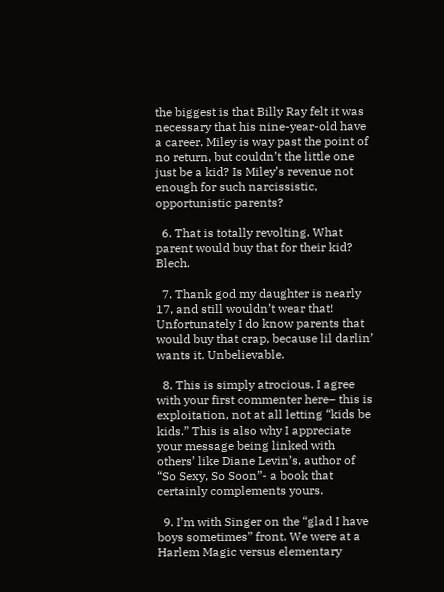the biggest is that Billy Ray felt it was necessary that his nine-year-old have a career. Miley is way past the point of no return, but couldn’t the little one just be a kid? Is Miley’s revenue not enough for such narcissistic, opportunistic parents?

  6. That is totally revolting. What parent would buy that for their kid? Blech.

  7. Thank god my daughter is nearly 17, and still wouldn’t wear that! Unfortunately I do know parents that would buy that crap, because lil darlin’ wants it. Unbelievable.

  8. This is simply atrocious. I agree with your first commenter here– this is exploitation, not at all letting “kids be kids.” This is also why I appreciate your message being linked with others’ like Diane Levin’s, author of “So Sexy, So Soon”- a book that certainly complements yours.

  9. I’m with Singer on the “glad I have boys sometimes” front. We were at a Harlem Magic versus elementary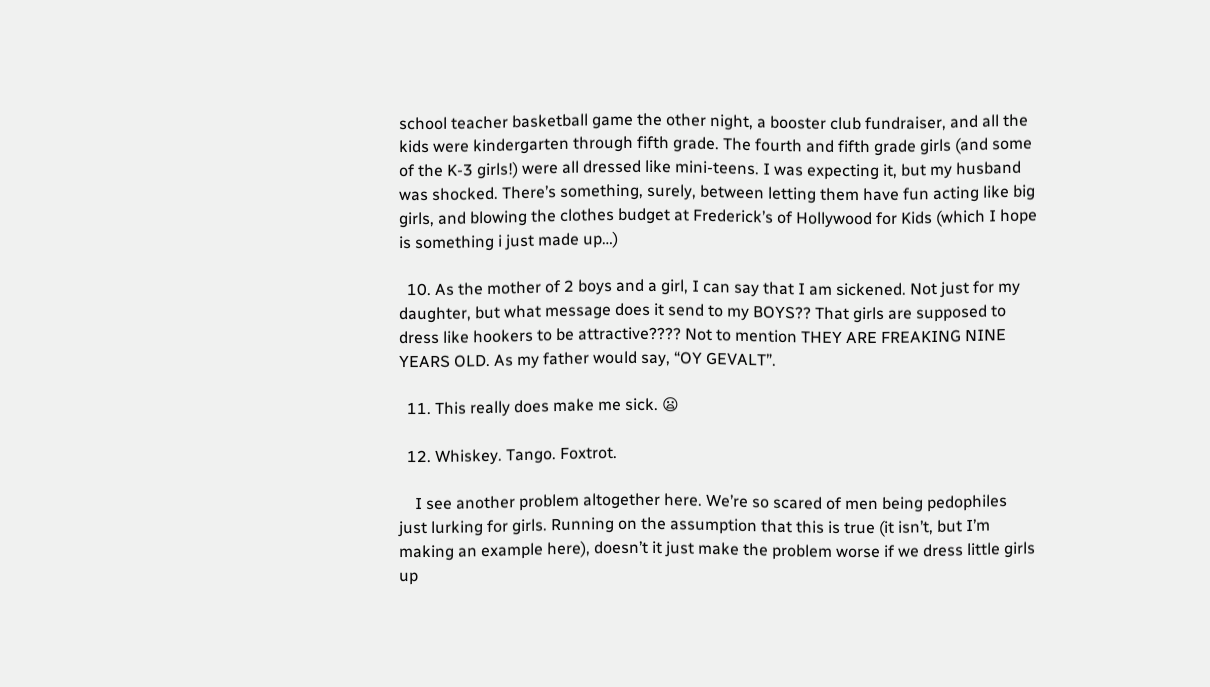school teacher basketball game the other night, a booster club fundraiser, and all the kids were kindergarten through fifth grade. The fourth and fifth grade girls (and some of the K-3 girls!) were all dressed like mini-teens. I was expecting it, but my husband was shocked. There’s something, surely, between letting them have fun acting like big girls, and blowing the clothes budget at Frederick’s of Hollywood for Kids (which I hope is something i just made up…)

  10. As the mother of 2 boys and a girl, I can say that I am sickened. Not just for my daughter, but what message does it send to my BOYS?? That girls are supposed to dress like hookers to be attractive???? Not to mention THEY ARE FREAKING NINE YEARS OLD. As my father would say, “OY GEVALT”.

  11. This really does make me sick. 😦

  12. Whiskey. Tango. Foxtrot.

    I see another problem altogether here. We’re so scared of men being pedophiles just lurking for girls. Running on the assumption that this is true (it isn’t, but I’m making an example here), doesn’t it just make the problem worse if we dress little girls up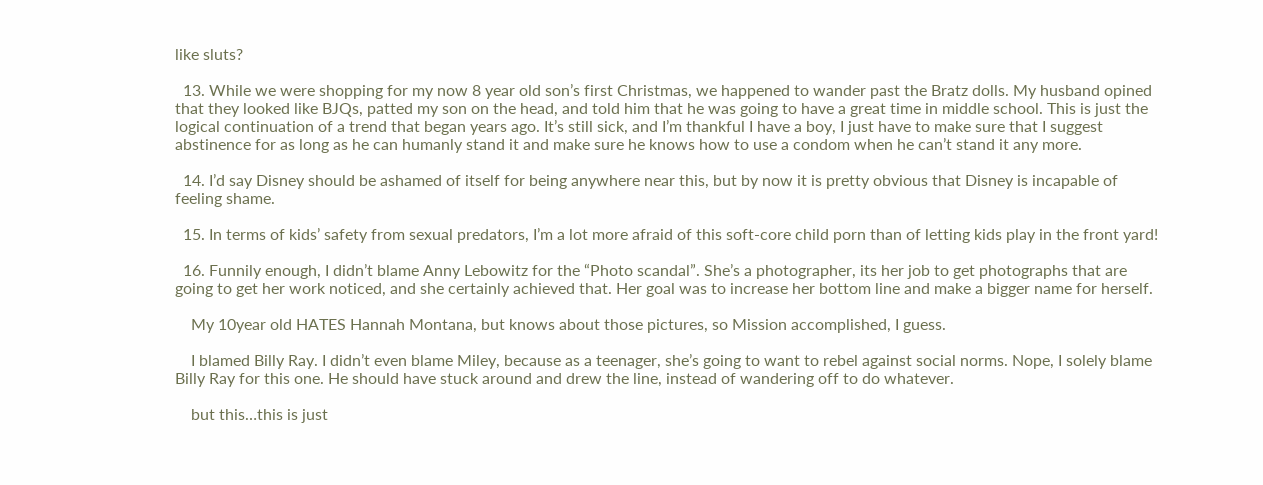like sluts?

  13. While we were shopping for my now 8 year old son’s first Christmas, we happened to wander past the Bratz dolls. My husband opined that they looked like BJQs, patted my son on the head, and told him that he was going to have a great time in middle school. This is just the logical continuation of a trend that began years ago. It’s still sick, and I’m thankful I have a boy, I just have to make sure that I suggest abstinence for as long as he can humanly stand it and make sure he knows how to use a condom when he can’t stand it any more.

  14. I’d say Disney should be ashamed of itself for being anywhere near this, but by now it is pretty obvious that Disney is incapable of feeling shame.

  15. In terms of kids’ safety from sexual predators, I’m a lot more afraid of this soft-core child porn than of letting kids play in the front yard!

  16. Funnily enough, I didn’t blame Anny Lebowitz for the “Photo scandal”. She’s a photographer, its her job to get photographs that are going to get her work noticed, and she certainly achieved that. Her goal was to increase her bottom line and make a bigger name for herself.

    My 10year old HATES Hannah Montana, but knows about those pictures, so Mission accomplished, I guess.

    I blamed Billy Ray. I didn’t even blame Miley, because as a teenager, she’s going to want to rebel against social norms. Nope, I solely blame Billy Ray for this one. He should have stuck around and drew the line, instead of wandering off to do whatever.

    but this…this is just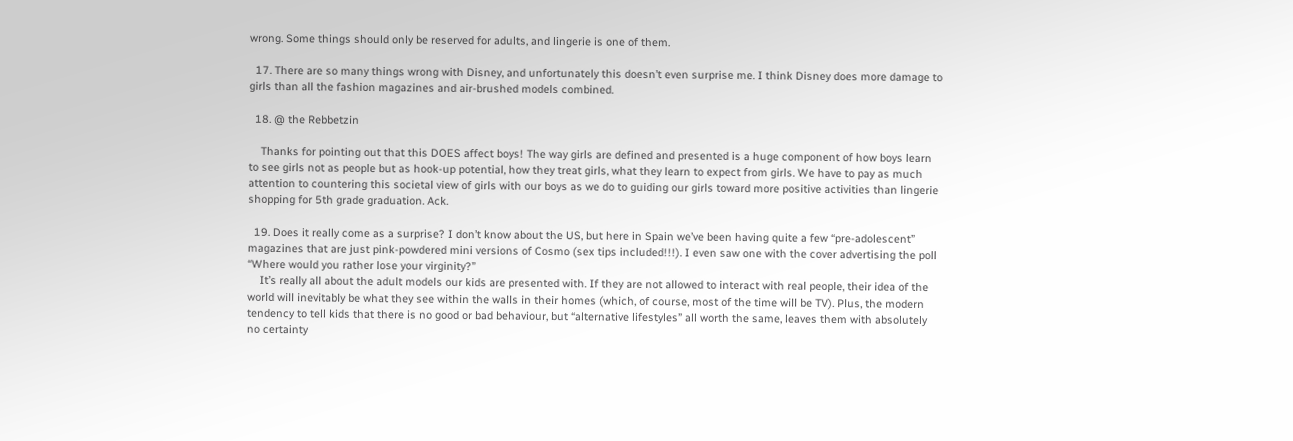wrong. Some things should only be reserved for adults, and lingerie is one of them.

  17. There are so many things wrong with Disney, and unfortunately this doesn’t even surprise me. I think Disney does more damage to girls than all the fashion magazines and air-brushed models combined.

  18. @ the Rebbetzin

    Thanks for pointing out that this DOES affect boys! The way girls are defined and presented is a huge component of how boys learn to see girls not as people but as hook-up potential, how they treat girls, what they learn to expect from girls. We have to pay as much attention to countering this societal view of girls with our boys as we do to guiding our girls toward more positive activities than lingerie shopping for 5th grade graduation. Ack.

  19. Does it really come as a surprise? I don’t know about the US, but here in Spain we’ve been having quite a few “pre-adolescent” magazines that are just pink-powdered mini versions of Cosmo (sex tips included!!!). I even saw one with the cover advertising the poll “Where would you rather lose your virginity?”
    It’s really all about the adult models our kids are presented with. If they are not allowed to interact with real people, their idea of the world will inevitably be what they see within the walls in their homes (which, of course, most of the time will be TV). Plus, the modern tendency to tell kids that there is no good or bad behaviour, but “alternative lifestyles” all worth the same, leaves them with absolutely no certainty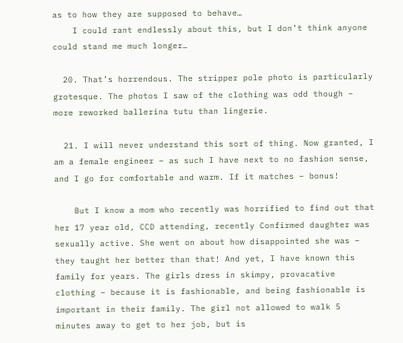as to how they are supposed to behave…
    I could rant endlessly about this, but I don’t think anyone could stand me much longer…

  20. That’s horrendous. The stripper pole photo is particularly grotesque. The photos I saw of the clothing was odd though – more reworked ballerina tutu than lingerie.

  21. I will never understand this sort of thing. Now granted, I am a female engineer – as such I have next to no fashion sense, and I go for comfortable and warm. If it matches – bonus!

    But I know a mom who recently was horrified to find out that her 17 year old, CCD attending, recently Confirmed daughter was sexually active. She went on about how disappointed she was – they taught her better than that! And yet, I have known this family for years. The girls dress in skimpy, provacative clothing – because it is fashionable, and being fashionable is important in their family. The girl not allowed to walk 5 minutes away to get to her job, but is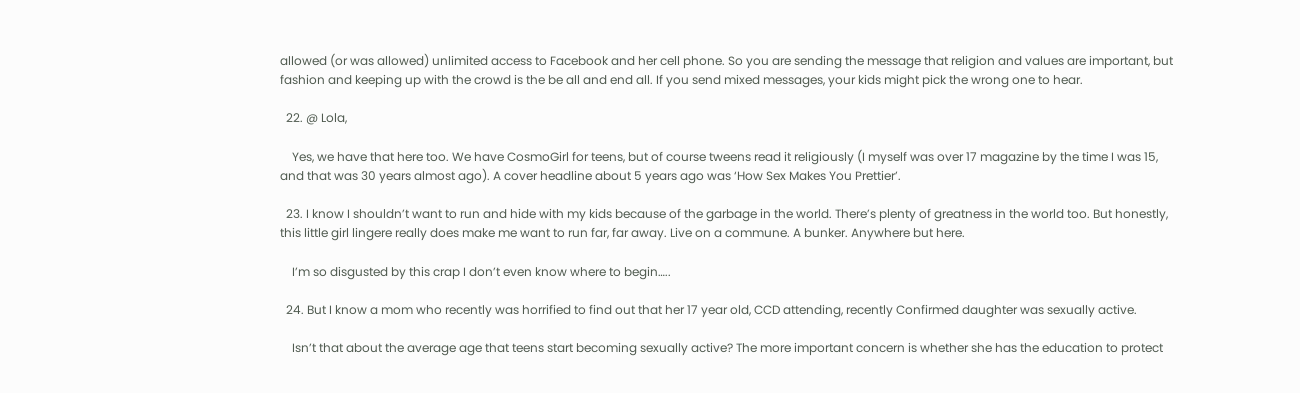allowed (or was allowed) unlimited access to Facebook and her cell phone. So you are sending the message that religion and values are important, but fashion and keeping up with the crowd is the be all and end all. If you send mixed messages, your kids might pick the wrong one to hear.

  22. @ Lola,

    Yes, we have that here too. We have CosmoGirl for teens, but of course tweens read it religiously (I myself was over 17 magazine by the time I was 15, and that was 30 years almost ago). A cover headline about 5 years ago was ‘How Sex Makes You Prettier’.

  23. I know I shouldn’t want to run and hide with my kids because of the garbage in the world. There’s plenty of greatness in the world too. But honestly, this little girl lingere really does make me want to run far, far away. Live on a commune. A bunker. Anywhere but here.

    I’m so disgusted by this crap I don’t even know where to begin…..

  24. But I know a mom who recently was horrified to find out that her 17 year old, CCD attending, recently Confirmed daughter was sexually active.

    Isn’t that about the average age that teens start becoming sexually active? The more important concern is whether she has the education to protect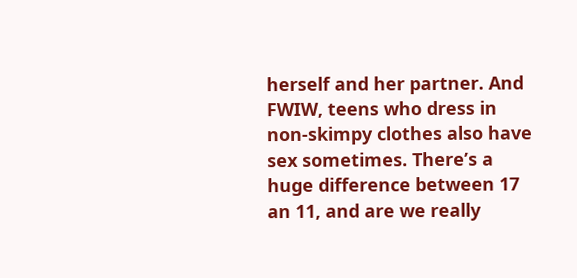herself and her partner. And FWIW, teens who dress in non-skimpy clothes also have sex sometimes. There’s a huge difference between 17 an 11, and are we really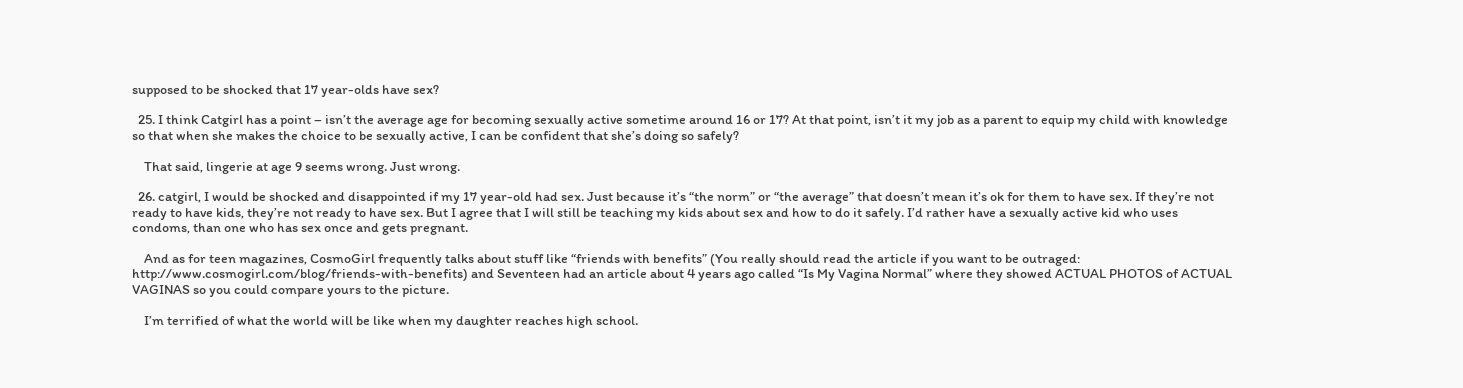supposed to be shocked that 17 year-olds have sex?

  25. I think Catgirl has a point – isn’t the average age for becoming sexually active sometime around 16 or 17? At that point, isn’t it my job as a parent to equip my child with knowledge so that when she makes the choice to be sexually active, I can be confident that she’s doing so safely?

    That said, lingerie at age 9 seems wrong. Just wrong.

  26. catgirl, I would be shocked and disappointed if my 17 year-old had sex. Just because it’s “the norm” or “the average” that doesn’t mean it’s ok for them to have sex. If they’re not ready to have kids, they’re not ready to have sex. But I agree that I will still be teaching my kids about sex and how to do it safely. I’d rather have a sexually active kid who uses condoms, than one who has sex once and gets pregnant.

    And as for teen magazines, CosmoGirl frequently talks about stuff like “friends with benefits” (You really should read the article if you want to be outraged: http://www.cosmogirl.com/blog/friends-with-benefits) and Seventeen had an article about 4 years ago called “Is My Vagina Normal” where they showed ACTUAL PHOTOS of ACTUAL VAGINAS so you could compare yours to the picture.

    I’m terrified of what the world will be like when my daughter reaches high school.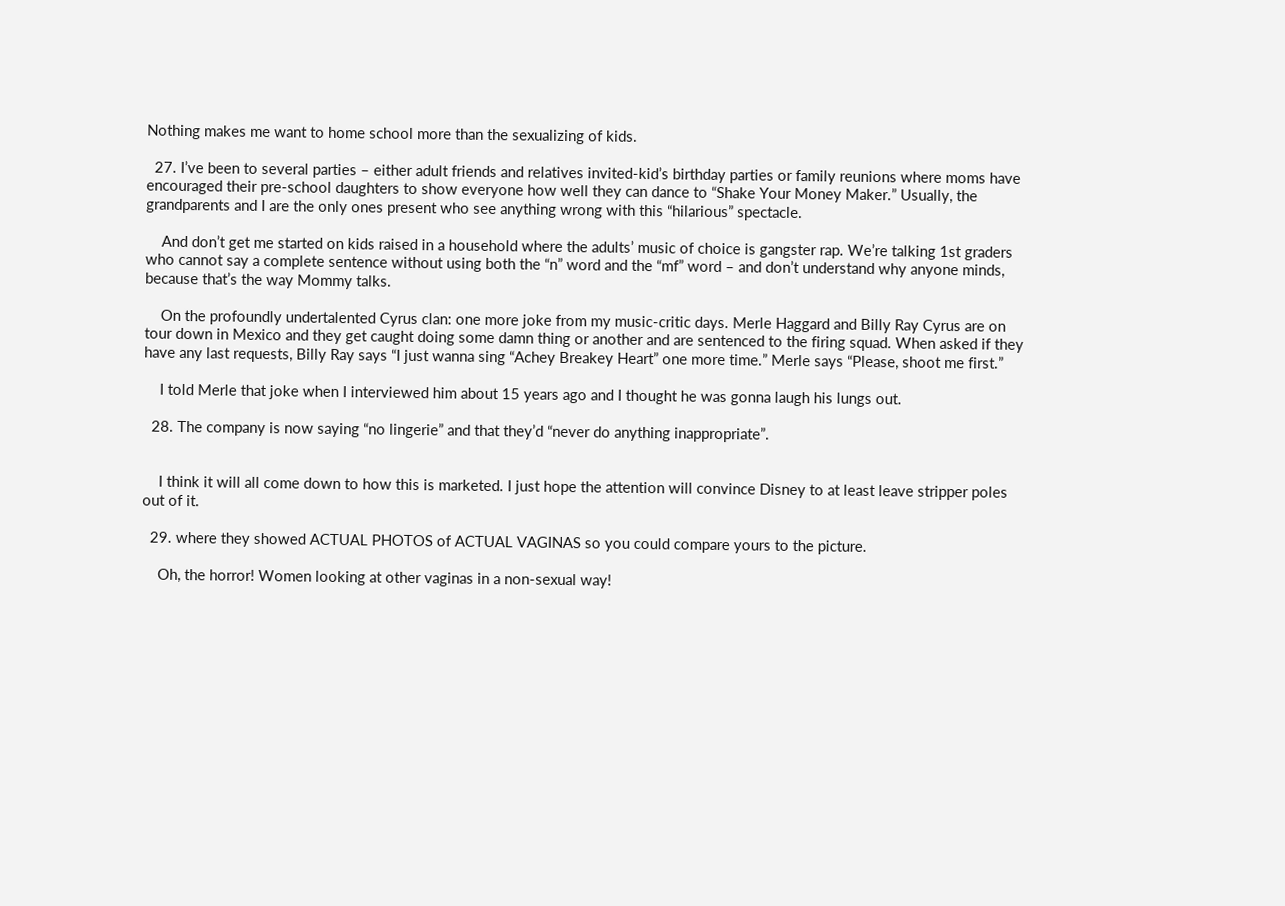Nothing makes me want to home school more than the sexualizing of kids.

  27. I’ve been to several parties – either adult friends and relatives invited-kid’s birthday parties or family reunions where moms have encouraged their pre-school daughters to show everyone how well they can dance to “Shake Your Money Maker.” Usually, the grandparents and I are the only ones present who see anything wrong with this “hilarious” spectacle.

    And don’t get me started on kids raised in a household where the adults’ music of choice is gangster rap. We’re talking 1st graders who cannot say a complete sentence without using both the “n” word and the “mf” word – and don’t understand why anyone minds, because that’s the way Mommy talks.

    On the profoundly undertalented Cyrus clan: one more joke from my music-critic days. Merle Haggard and Billy Ray Cyrus are on tour down in Mexico and they get caught doing some damn thing or another and are sentenced to the firing squad. When asked if they have any last requests, Billy Ray says “I just wanna sing “Achey Breakey Heart” one more time.” Merle says “Please, shoot me first.”

    I told Merle that joke when I interviewed him about 15 years ago and I thought he was gonna laugh his lungs out.

  28. The company is now saying “no lingerie” and that they’d “never do anything inappropriate”.


    I think it will all come down to how this is marketed. I just hope the attention will convince Disney to at least leave stripper poles out of it.

  29. where they showed ACTUAL PHOTOS of ACTUAL VAGINAS so you could compare yours to the picture.

    Oh, the horror! Women looking at other vaginas in a non-sexual way!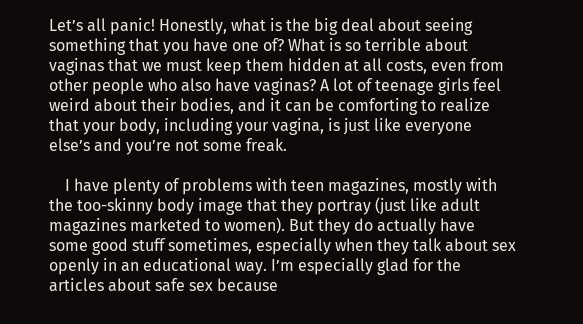Let’s all panic! Honestly, what is the big deal about seeing something that you have one of? What is so terrible about vaginas that we must keep them hidden at all costs, even from other people who also have vaginas? A lot of teenage girls feel weird about their bodies, and it can be comforting to realize that your body, including your vagina, is just like everyone else’s and you’re not some freak.

    I have plenty of problems with teen magazines, mostly with the too-skinny body image that they portray (just like adult magazines marketed to women). But they do actually have some good stuff sometimes, especially when they talk about sex openly in an educational way. I’m especially glad for the articles about safe sex because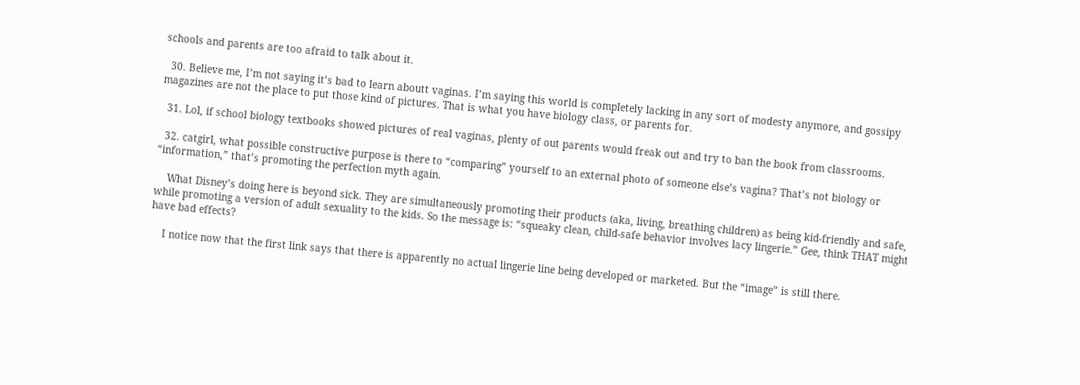schools and parents are too afraid to talk about it.

  30. Believe me, I’m not saying it’s bad to learn aboutt vaginas. I’m saying this world is completely lacking in any sort of modesty anymore, and gossipy magazines are not the place to put those kind of pictures. That is what you have biology class, or parents for.

  31. Lol, if school biology textbooks showed pictures of real vaginas, plenty of out parents would freak out and try to ban the book from classrooms.

  32. catgirl, what possible constructive purpose is there to “comparing” yourself to an external photo of someone else’s vagina? That’s not biology or “information,” that’s promoting the perfection myth again.

    What Disney’s doing here is beyond sick. They are simultaneously promoting their products (aka, living, breathing children) as being kid-friendly and safe, while promoting a version of adult sexuality to the kids. So the message is: “squeaky clean, child-safe behavior involves lacy lingerie.” Gee, think THAT might have bad effects?

    I notice now that the first link says that there is apparently no actual lingerie line being developed or marketed. But the “image” is still there.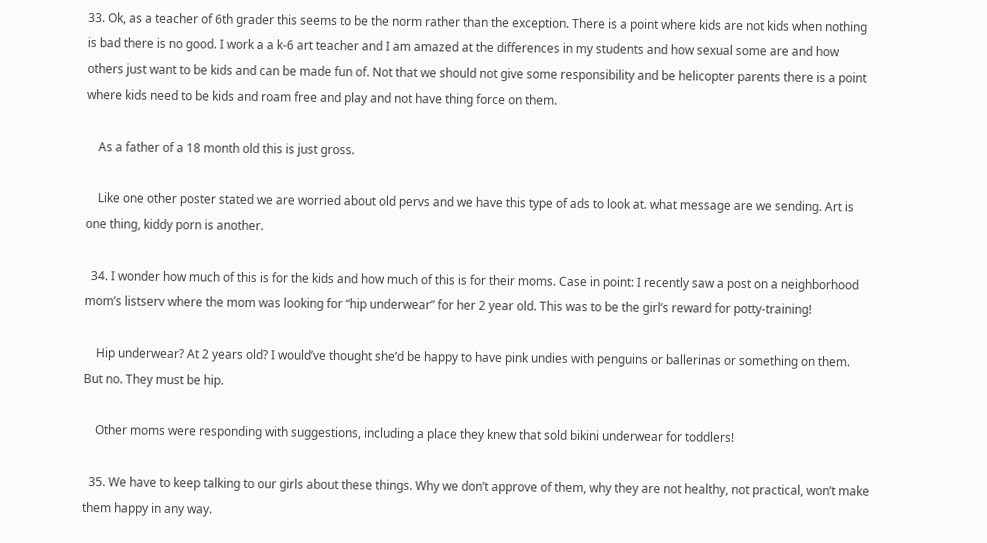33. Ok, as a teacher of 6th grader this seems to be the norm rather than the exception. There is a point where kids are not kids when nothing is bad there is no good. I work a a k-6 art teacher and I am amazed at the differences in my students and how sexual some are and how others just want to be kids and can be made fun of. Not that we should not give some responsibility and be helicopter parents there is a point where kids need to be kids and roam free and play and not have thing force on them.

    As a father of a 18 month old this is just gross.

    Like one other poster stated we are worried about old pervs and we have this type of ads to look at. what message are we sending. Art is one thing, kiddy porn is another.

  34. I wonder how much of this is for the kids and how much of this is for their moms. Case in point: I recently saw a post on a neighborhood mom’s listserv where the mom was looking for “hip underwear” for her 2 year old. This was to be the girl’s reward for potty-training!

    Hip underwear? At 2 years old? I would’ve thought she’d be happy to have pink undies with penguins or ballerinas or something on them. But no. They must be hip.

    Other moms were responding with suggestions, including a place they knew that sold bikini underwear for toddlers!

  35. We have to keep talking to our girls about these things. Why we don’t approve of them, why they are not healthy, not practical, won’t make them happy in any way.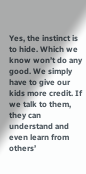Yes, the instinct is to hide. Which we know won’t do any good. We simply have to give our kids more credit. If we talk to them, they can understand and even learn from others’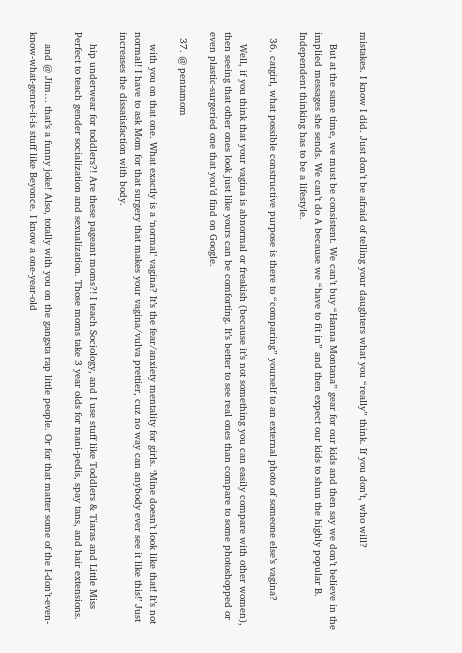mistakes. I know I did. Just don’t be afraid of telling your daughters what you “really” think. If you don’t, who will?

    But at the same time, we must be consistent. We can’t buy “Hanna Montana” gear for our kids and then say we don’t believe in the implied messages she sends. We can’t do A because we “have to fit in” and then expect our kids to shun the highly popular B. Independent thinking has to be a lifestyle.

  36. catgirl, what possible constructive purpose is there to “comparing” yourself to an external photo of someone else’s vagina?

    Well, if you think that your vagina is abnormal or freakish (because it’s not something you can easily compare with other women), then seeing that other ones look just like yours can be comforting. It’s better to see real ones than compare to some photoshopped or even plastic-surgeried one that you’d find on Google.

  37. @ pentamom

    with you on that one. What exactly is a ‘normal’ vagina? It’s the fear/anxiety mentality for girls. ‘Mine doesn’t look like that! It’s not normal! I have to ask Mom for that surgery that makes your vagina/vulva prettier, cuz no way can anybody ever see it like this!’ Just increases the dissatisfaction with body.

    hip underwear for toddlers?! Are these pageant moms?! I teach Sociology, and I use stuff like Toddlers & Tiaras and Little Miss Perfect to teach gender socialization and sexualization. Those moms take 3 year olds for mani-pedis, spay tans, and hair extensions.

    and @ Jim… that’s a funny joke! Also, totally with you on the gangsta rap little people. Or for that matter some of the I-don’t-even-know-what-genre-it-is stuff like Beyonce. I know a one-year-old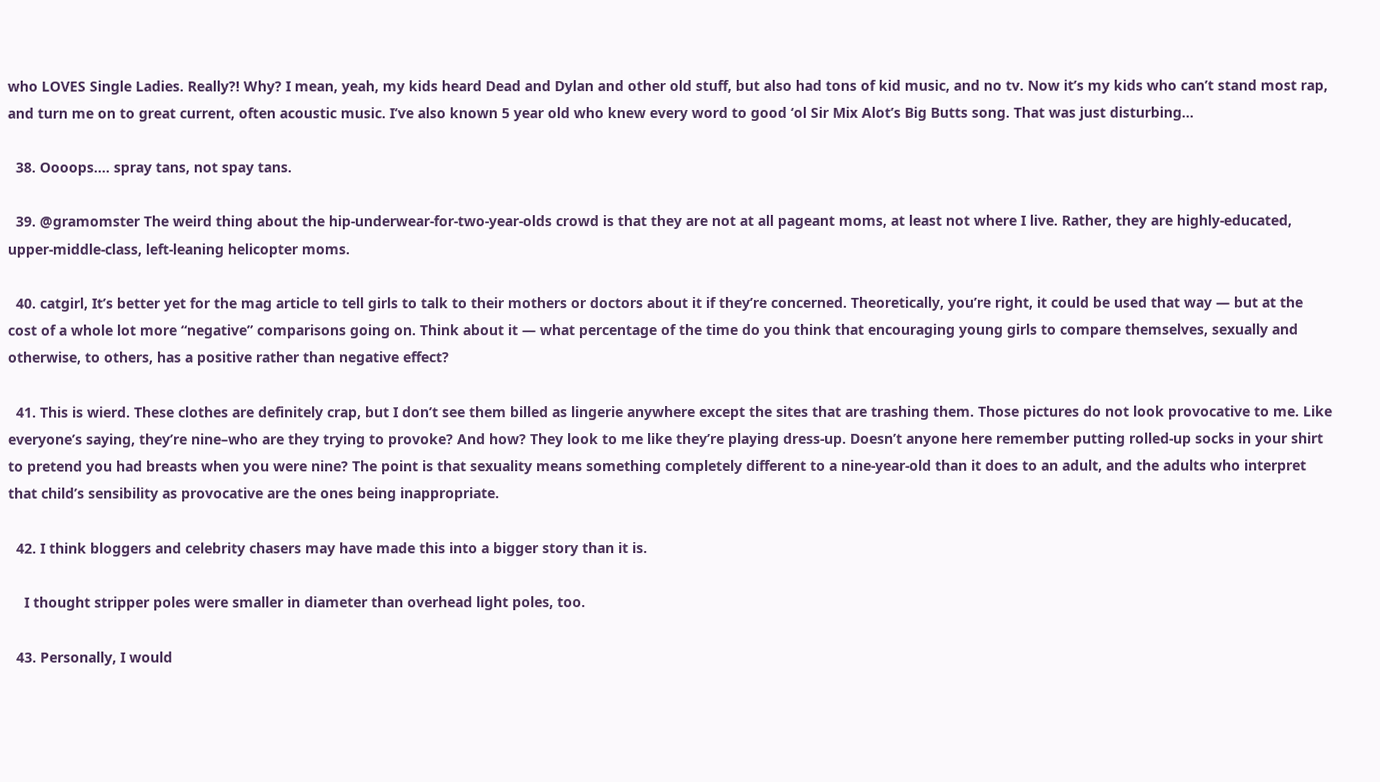who LOVES Single Ladies. Really?! Why? I mean, yeah, my kids heard Dead and Dylan and other old stuff, but also had tons of kid music, and no tv. Now it’s my kids who can’t stand most rap, and turn me on to great current, often acoustic music. I’ve also known 5 year old who knew every word to good ‘ol Sir Mix Alot’s Big Butts song. That was just disturbing…

  38. Oooops…. spray tans, not spay tans.

  39. @gramomster The weird thing about the hip-underwear-for-two-year-olds crowd is that they are not at all pageant moms, at least not where I live. Rather, they are highly-educated, upper-middle-class, left-leaning helicopter moms.

  40. catgirl, It’s better yet for the mag article to tell girls to talk to their mothers or doctors about it if they’re concerned. Theoretically, you’re right, it could be used that way — but at the cost of a whole lot more “negative” comparisons going on. Think about it — what percentage of the time do you think that encouraging young girls to compare themselves, sexually and otherwise, to others, has a positive rather than negative effect?

  41. This is wierd. These clothes are definitely crap, but I don’t see them billed as lingerie anywhere except the sites that are trashing them. Those pictures do not look provocative to me. Like everyone’s saying, they’re nine–who are they trying to provoke? And how? They look to me like they’re playing dress-up. Doesn’t anyone here remember putting rolled-up socks in your shirt to pretend you had breasts when you were nine? The point is that sexuality means something completely different to a nine-year-old than it does to an adult, and the adults who interpret that child’s sensibility as provocative are the ones being inappropriate.

  42. I think bloggers and celebrity chasers may have made this into a bigger story than it is.

    I thought stripper poles were smaller in diameter than overhead light poles, too.

  43. Personally, I would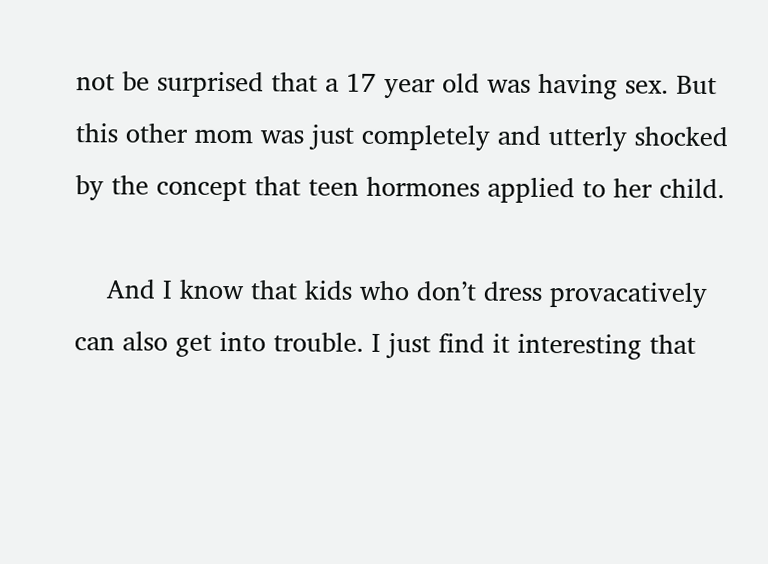not be surprised that a 17 year old was having sex. But this other mom was just completely and utterly shocked by the concept that teen hormones applied to her child.

    And I know that kids who don’t dress provacatively can also get into trouble. I just find it interesting that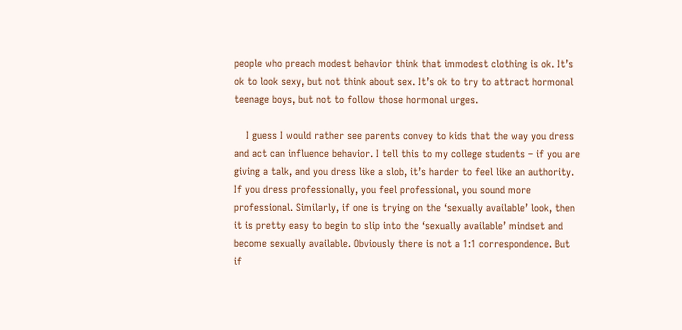people who preach modest behavior think that immodest clothing is ok. It’s ok to look sexy, but not think about sex. It’s ok to try to attract hormonal teenage boys, but not to follow those hormonal urges.

    I guess I would rather see parents convey to kids that the way you dress and act can influence behavior. I tell this to my college students – if you are giving a talk, and you dress like a slob, it’s harder to feel like an authority. If you dress professionally, you feel professional, you sound more professional. Similarly, if one is trying on the ‘sexually available’ look, then it is pretty easy to begin to slip into the ‘sexually available’ mindset and become sexually available. Obviously there is not a 1:1 correspondence. But if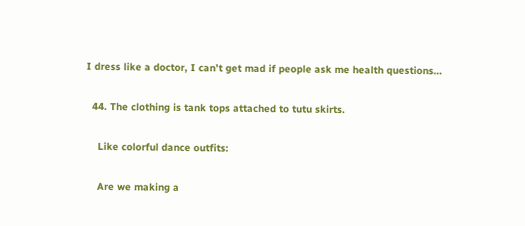I dress like a doctor, I can’t get mad if people ask me health questions…

  44. The clothing is tank tops attached to tutu skirts.

    Like colorful dance outfits:

    Are we making a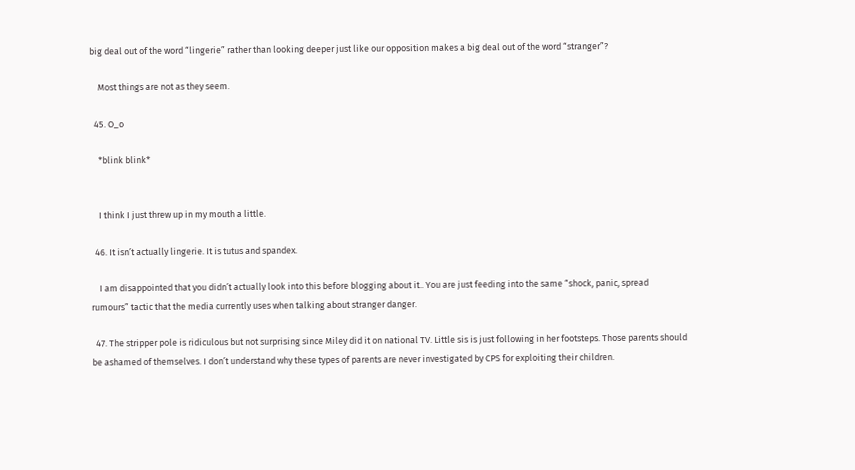big deal out of the word “lingerie” rather than looking deeper just like our opposition makes a big deal out of the word “stranger”?

    Most things are not as they seem.

  45. O_o

    *blink blink*


    I think I just threw up in my mouth a little.

  46. It isn’t actually lingerie. It is tutus and spandex.

    I am disappointed that you didn’t actually look into this before blogging about it.. You are just feeding into the same “shock, panic, spread rumours” tactic that the media currently uses when talking about stranger danger.

  47. The stripper pole is ridiculous but not surprising since Miley did it on national TV. Little sis is just following in her footsteps. Those parents should be ashamed of themselves. I don’t understand why these types of parents are never investigated by CPS for exploiting their children.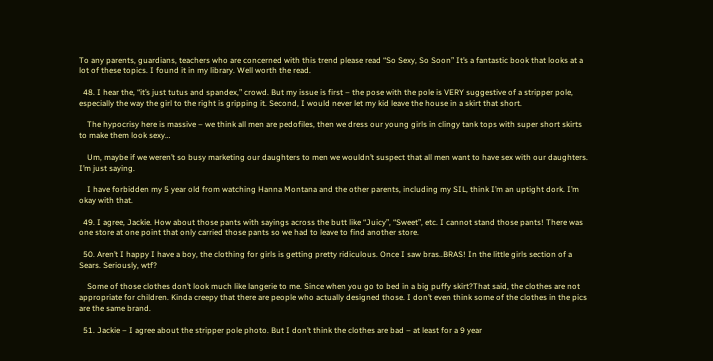To any parents, guardians, teachers who are concerned with this trend please read “So Sexy, So Soon” It’s a fantastic book that looks at a lot of these topics. I found it in my library. Well worth the read.

  48. I hear the, “it’s just tutus and spandex,” crowd. But my issue is first – the pose with the pole is VERY suggestive of a stripper pole, especially the way the girl to the right is gripping it. Second, I would never let my kid leave the house in a skirt that short.

    The hypocrisy here is massive – we think all men are pedofiles, then we dress our young girls in clingy tank tops with super short skirts to make them look sexy…

    Um, maybe if we weren’t so busy marketing our daughters to men we wouldn’t suspect that all men want to have sex with our daughters. I’m just saying.

    I have forbidden my 5 year old from watching Hanna Montana and the other parents, including my SIL, think I’m an uptight dork. I’m okay with that.

  49. I agree, Jackie. How about those pants with sayings across the butt like “Juicy”, “Sweet”, etc. I cannot stand those pants! There was one store at one point that only carried those pants so we had to leave to find another store.

  50. Aren’t I happy I have a boy, the clothing for girls is getting pretty ridiculous. Once I saw bras..BRAS! In the little girls section of a Sears. Seriously, wtf?

    Some of those clothes don’t look much like langerie to me. Since when you go to bed in a big puffy skirt?That said, the clothes are not appropriate for children. Kinda creepy that there are people who actually designed those. I don’t even think some of the clothes in the pics are the same brand.

  51. Jackie – I agree about the stripper pole photo. But I don’t think the clothes are bad – at least for a 9 year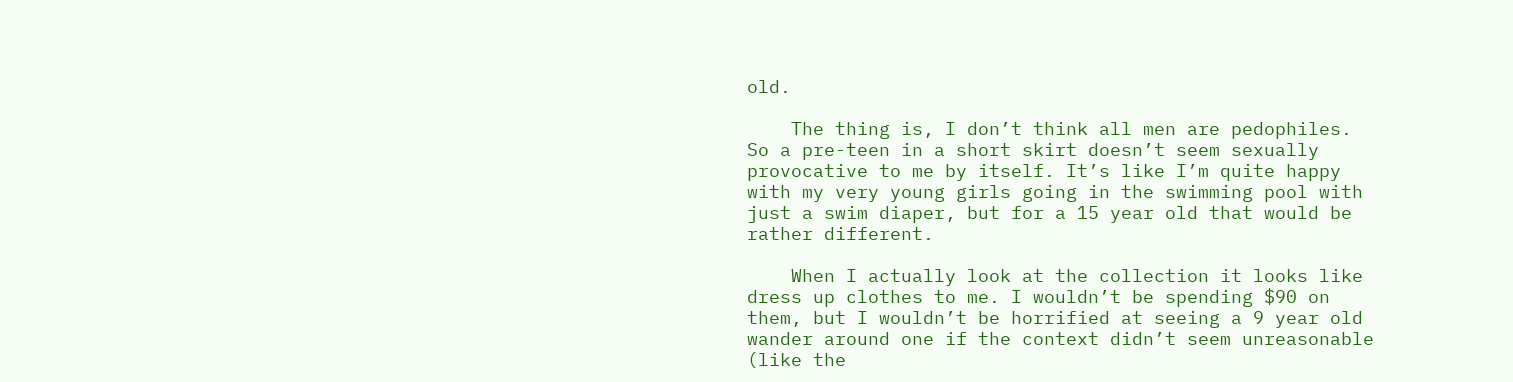old.

    The thing is, I don’t think all men are pedophiles. So a pre-teen in a short skirt doesn’t seem sexually provocative to me by itself. It’s like I’m quite happy with my very young girls going in the swimming pool with just a swim diaper, but for a 15 year old that would be rather different.

    When I actually look at the collection it looks like dress up clothes to me. I wouldn’t be spending $90 on them, but I wouldn’t be horrified at seeing a 9 year old wander around one if the context didn’t seem unreasonable (like the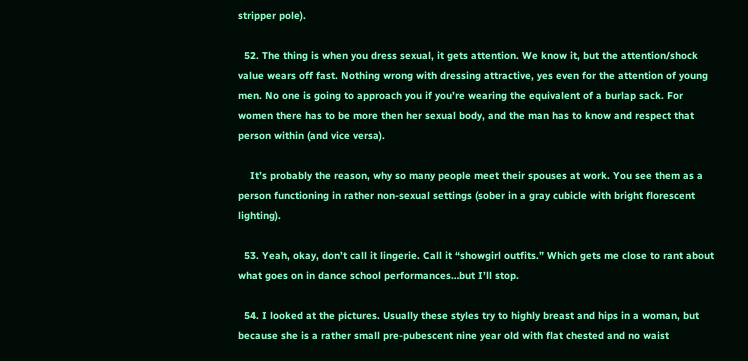stripper pole).

  52. The thing is when you dress sexual, it gets attention. We know it, but the attention/shock value wears off fast. Nothing wrong with dressing attractive, yes even for the attention of young men. No one is going to approach you if you’re wearing the equivalent of a burlap sack. For women there has to be more then her sexual body, and the man has to know and respect that person within (and vice versa).

    It’s probably the reason, why so many people meet their spouses at work. You see them as a person functioning in rather non-sexual settings (sober in a gray cubicle with bright florescent lighting).

  53. Yeah, okay, don’t call it lingerie. Call it “showgirl outfits.” Which gets me close to rant about what goes on in dance school performances…but I’ll stop.

  54. I looked at the pictures. Usually these styles try to highly breast and hips in a woman, but because she is a rather small pre-pubescent nine year old with flat chested and no waist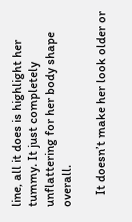line, all it does is highlight her tummy. It just completely unflattering for her body shape overall.

    It doesn’t make her look older or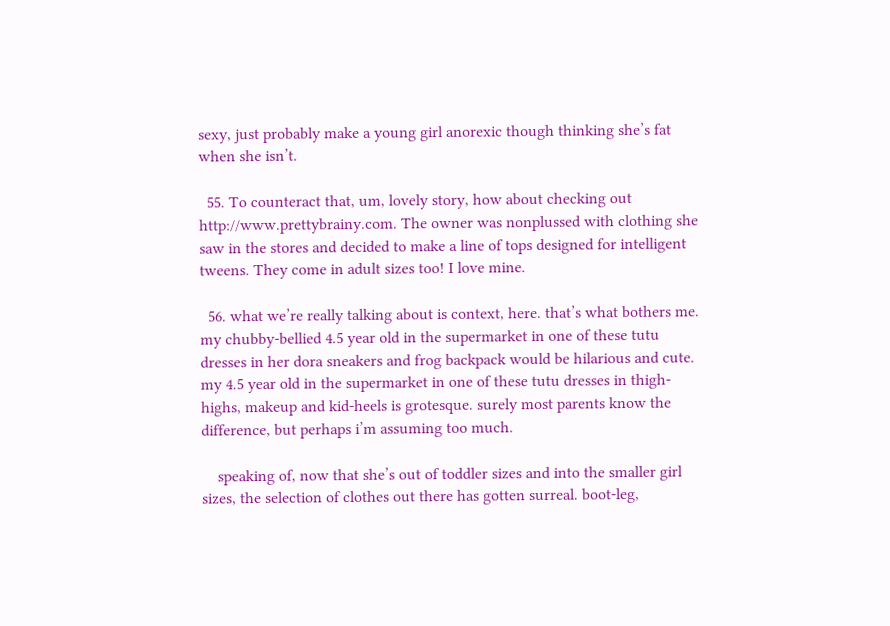sexy, just probably make a young girl anorexic though thinking she’s fat when she isn’t.

  55. To counteract that, um, lovely story, how about checking out http://www.prettybrainy.com. The owner was nonplussed with clothing she saw in the stores and decided to make a line of tops designed for intelligent tweens. They come in adult sizes too! I love mine.

  56. what we’re really talking about is context, here. that’s what bothers me. my chubby-bellied 4.5 year old in the supermarket in one of these tutu dresses in her dora sneakers and frog backpack would be hilarious and cute. my 4.5 year old in the supermarket in one of these tutu dresses in thigh-highs, makeup and kid-heels is grotesque. surely most parents know the difference, but perhaps i’m assuming too much.

    speaking of, now that she’s out of toddler sizes and into the smaller girl sizes, the selection of clothes out there has gotten surreal. boot-leg,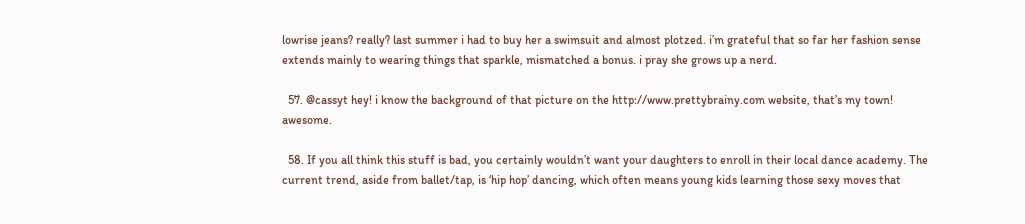lowrise jeans? really? last summer i had to buy her a swimsuit and almost plotzed. i’m grateful that so far her fashion sense extends mainly to wearing things that sparkle, mismatched a bonus. i pray she grows up a nerd.

  57. @cassyt hey! i know the background of that picture on the http://www.prettybrainy.com website, that’s my town! awesome.

  58. If you all think this stuff is bad, you certainly wouldn’t want your daughters to enroll in their local dance academy. The current trend, aside from ballet/tap, is ‘hip hop’ dancing, which often means young kids learning those sexy moves that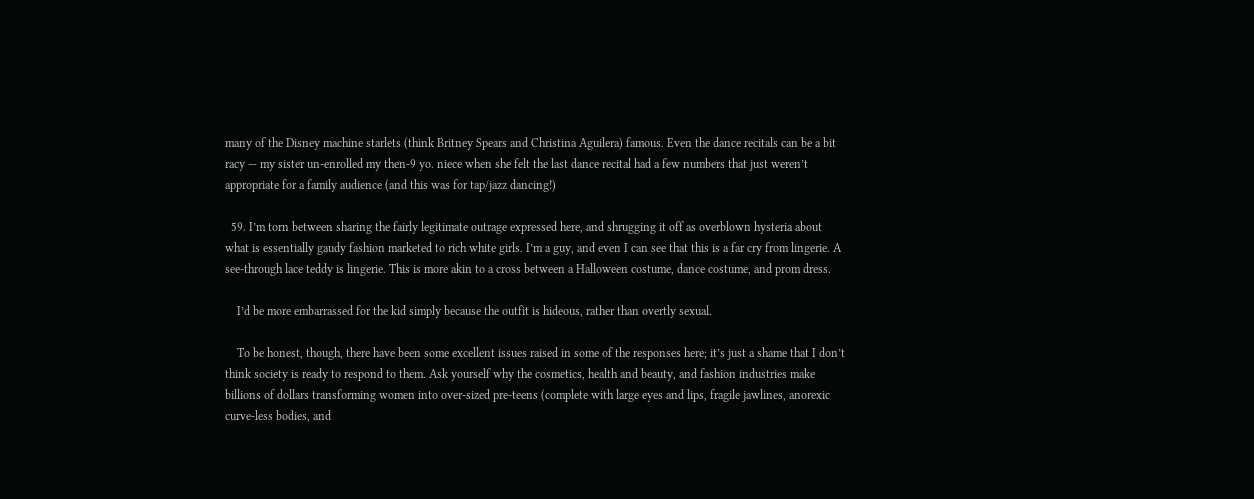many of the Disney machine starlets (think Britney Spears and Christina Aguilera) famous. Even the dance recitals can be a bit racy — my sister un-enrolled my then-9 yo. niece when she felt the last dance recital had a few numbers that just weren’t appropriate for a family audience (and this was for tap/jazz dancing!)

  59. I’m torn between sharing the fairly legitimate outrage expressed here, and shrugging it off as overblown hysteria about what is essentially gaudy fashion marketed to rich white girls. I’m a guy, and even I can see that this is a far cry from lingerie. A see-through lace teddy is lingerie. This is more akin to a cross between a Halloween costume, dance costume, and prom dress.

    I’d be more embarrassed for the kid simply because the outfit is hideous, rather than overtly sexual.

    To be honest, though, there have been some excellent issues raised in some of the responses here; it’s just a shame that I don’t think society is ready to respond to them. Ask yourself why the cosmetics, health and beauty, and fashion industries make billions of dollars transforming women into over-sized pre-teens (complete with large eyes and lips, fragile jawlines, anorexic curve-less bodies, and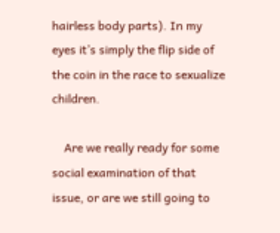hairless body parts). In my eyes it’s simply the flip side of the coin in the race to sexualize children.

    Are we really ready for some social examination of that issue, or are we still going to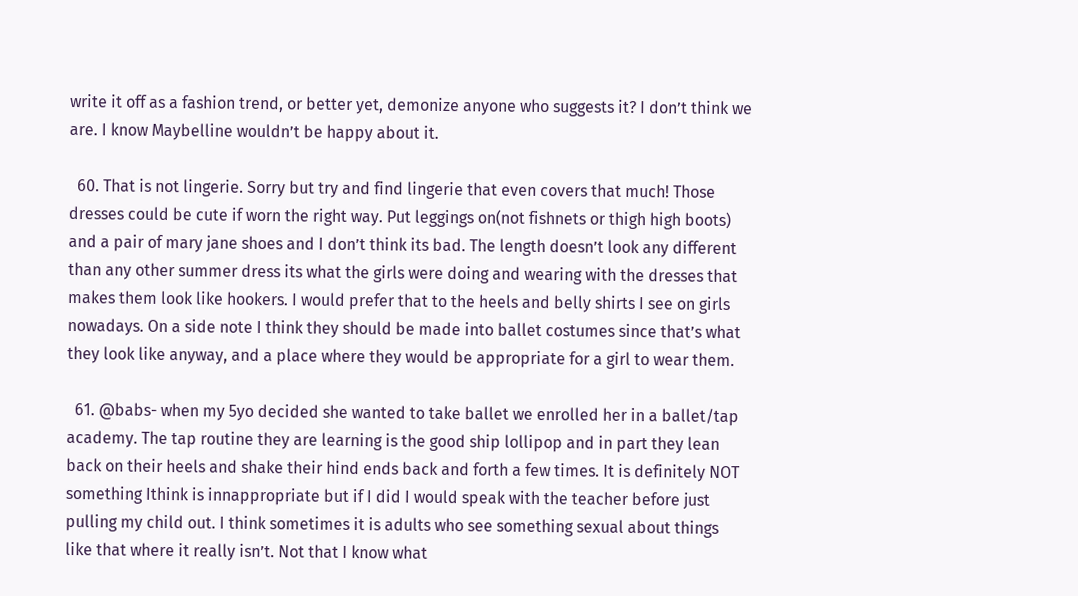write it off as a fashion trend, or better yet, demonize anyone who suggests it? I don’t think we are. I know Maybelline wouldn’t be happy about it.

  60. That is not lingerie. Sorry but try and find lingerie that even covers that much! Those dresses could be cute if worn the right way. Put leggings on(not fishnets or thigh high boots) and a pair of mary jane shoes and I don’t think its bad. The length doesn’t look any different than any other summer dress its what the girls were doing and wearing with the dresses that makes them look like hookers. I would prefer that to the heels and belly shirts I see on girls nowadays. On a side note I think they should be made into ballet costumes since that’s what they look like anyway, and a place where they would be appropriate for a girl to wear them.

  61. @babs- when my 5yo decided she wanted to take ballet we enrolled her in a ballet/tap academy. The tap routine they are learning is the good ship lollipop and in part they lean back on their heels and shake their hind ends back and forth a few times. It is definitely NOT something Ithink is innappropriate but if I did I would speak with the teacher before just pulling my child out. I think sometimes it is adults who see something sexual about things like that where it really isn’t. Not that I know what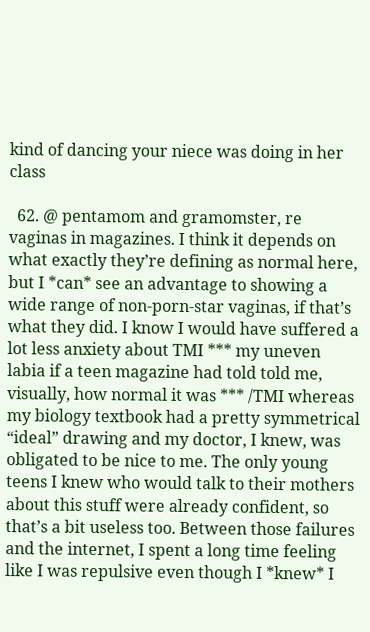kind of dancing your niece was doing in her class

  62. @ pentamom and gramomster, re vaginas in magazines. I think it depends on what exactly they’re defining as normal here, but I *can* see an advantage to showing a wide range of non-porn-star vaginas, if that’s what they did. I know I would have suffered a lot less anxiety about TMI *** my uneven labia if a teen magazine had told told me, visually, how normal it was *** /TMI whereas my biology textbook had a pretty symmetrical “ideal” drawing and my doctor, I knew, was obligated to be nice to me. The only young teens I knew who would talk to their mothers about this stuff were already confident, so that’s a bit useless too. Between those failures and the internet, I spent a long time feeling like I was repulsive even though I *knew* I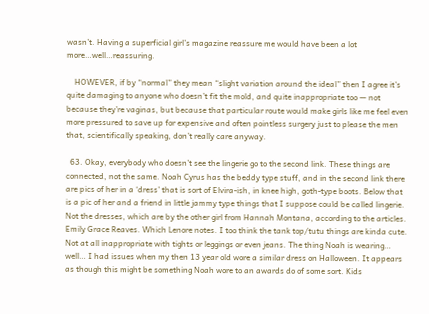wasn’t. Having a superficial girl’s magazine reassure me would have been a lot more…well…reassuring.

    HOWEVER, if by “normal” they mean “slight variation around the ideal” then I agree it’s quite damaging to anyone who doesn’t fit the mold, and quite inappropriate too — not because they’re vaginas, but because that particular route would make girls like me feel even more pressured to save up for expensive and often pointless surgery just to please the men that, scientifically speaking, don’t really care anyway.

  63. Okay, everybody who doesn’t see the lingerie go to the second link. These things are connected, not the same. Noah Cyrus has the beddy type stuff, and in the second link there are pics of her in a ‘dress’ that is sort of Elvira-ish, in knee high, goth-type boots. Below that is a pic of her and a friend in little jammy type things that I suppose could be called lingerie. Not the dresses, which are by the other girl from Hannah Montana, according to the articles. Emily Grace Reaves. Which Lenore notes. I too think the tank top/tutu things are kinda cute. Not at all inappropriate with tights or leggings or even jeans. The thing Noah is wearing… well… I had issues when my then 13 year old wore a similar dress on Halloween. It appears as though this might be something Noah wore to an awards do of some sort. Kids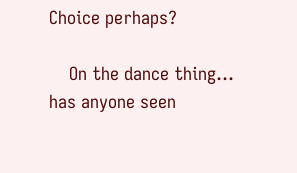Choice perhaps?

    On the dance thing… has anyone seen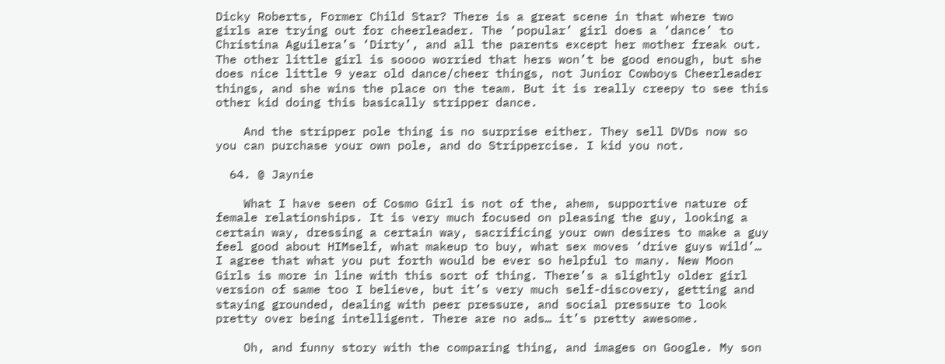Dicky Roberts, Former Child Star? There is a great scene in that where two girls are trying out for cheerleader. The ‘popular’ girl does a ‘dance’ to Christina Aguilera’s ‘Dirty’, and all the parents except her mother freak out. The other little girl is soooo worried that hers won’t be good enough, but she does nice little 9 year old dance/cheer things, not Junior Cowboys Cheerleader things, and she wins the place on the team. But it is really creepy to see this other kid doing this basically stripper dance.

    And the stripper pole thing is no surprise either. They sell DVDs now so you can purchase your own pole, and do Strippercise. I kid you not.

  64. @ Jaynie

    What I have seen of Cosmo Girl is not of the, ahem, supportive nature of female relationships. It is very much focused on pleasing the guy, looking a certain way, dressing a certain way, sacrificing your own desires to make a guy feel good about HIMself, what makeup to buy, what sex moves ‘drive guys wild’… I agree that what you put forth would be ever so helpful to many. New Moon Girls is more in line with this sort of thing. There’s a slightly older girl version of same too I believe, but it’s very much self-discovery, getting and staying grounded, dealing with peer pressure, and social pressure to look pretty over being intelligent. There are no ads… it’s pretty awesome.

    Oh, and funny story with the comparing thing, and images on Google. My son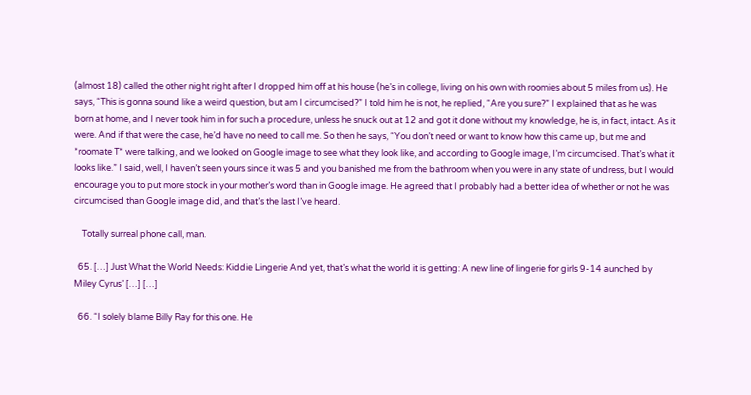(almost 18) called the other night right after I dropped him off at his house (he’s in college, living on his own with roomies about 5 miles from us). He says, “This is gonna sound like a weird question, but am I circumcised?” I told him he is not, he replied, “Are you sure?” I explained that as he was born at home, and I never took him in for such a procedure, unless he snuck out at 12 and got it done without my knowledge, he is, in fact, intact. As it were. And if that were the case, he’d have no need to call me. So then he says, “You don’t need or want to know how this came up, but me and *roomate T* were talking, and we looked on Google image to see what they look like, and according to Google image, I’m circumcised. That’s what it looks like.” I said, well, I haven’t seen yours since it was 5 and you banished me from the bathroom when you were in any state of undress, but I would encourage you to put more stock in your mother’s word than in Google image. He agreed that I probably had a better idea of whether or not he was circumcised than Google image did, and that’s the last I’ve heard.

    Totally surreal phone call, man.

  65. […] Just What the World Needs: Kiddie Lingerie And yet, that’s what the world it is getting: A new line of lingerie for girls 9-14 aunched by Miley Cyrus’ […] […]

  66. “I solely blame Billy Ray for this one. He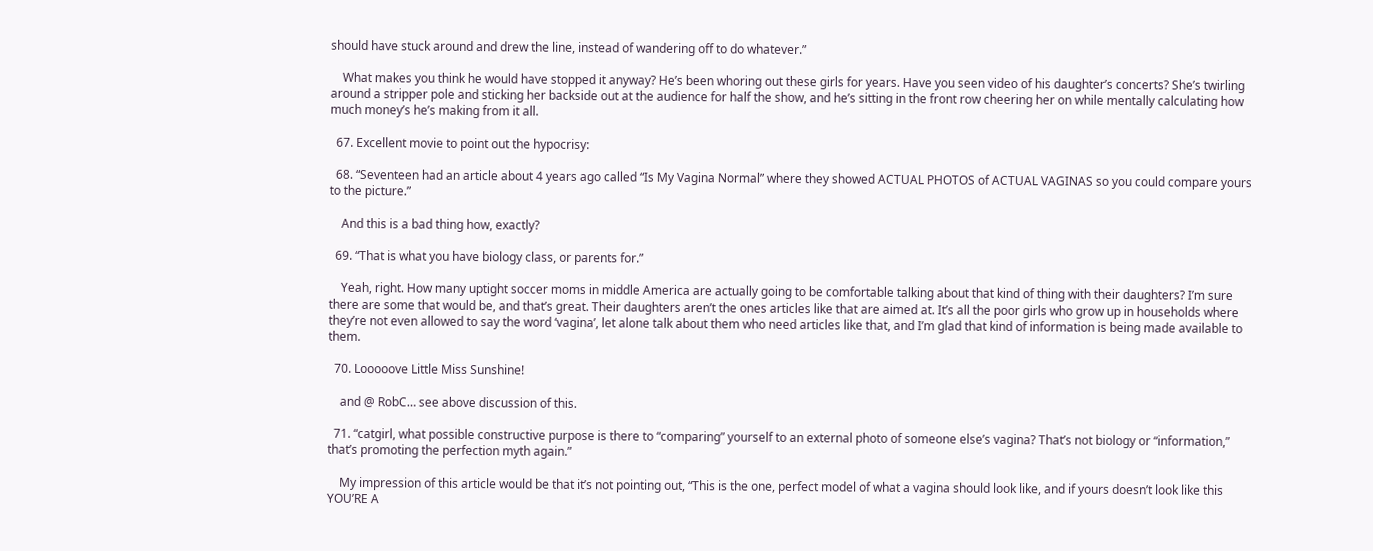should have stuck around and drew the line, instead of wandering off to do whatever.”

    What makes you think he would have stopped it anyway? He’s been whoring out these girls for years. Have you seen video of his daughter’s concerts? She’s twirling around a stripper pole and sticking her backside out at the audience for half the show, and he’s sitting in the front row cheering her on while mentally calculating how much money’s he’s making from it all.

  67. Excellent movie to point out the hypocrisy:

  68. “Seventeen had an article about 4 years ago called “Is My Vagina Normal” where they showed ACTUAL PHOTOS of ACTUAL VAGINAS so you could compare yours to the picture.”

    And this is a bad thing how, exactly?

  69. “That is what you have biology class, or parents for.”

    Yeah, right. How many uptight soccer moms in middle America are actually going to be comfortable talking about that kind of thing with their daughters? I’m sure there are some that would be, and that’s great. Their daughters aren’t the ones articles like that are aimed at. It’s all the poor girls who grow up in households where they’re not even allowed to say the word ‘vagina’, let alone talk about them who need articles like that, and I’m glad that kind of information is being made available to them.

  70. Looooove Little Miss Sunshine!

    and @ RobC… see above discussion of this.

  71. “catgirl, what possible constructive purpose is there to “comparing” yourself to an external photo of someone else’s vagina? That’s not biology or “information,” that’s promoting the perfection myth again.”

    My impression of this article would be that it’s not pointing out, “This is the one, perfect model of what a vagina should look like, and if yours doesn’t look like this YOU’RE A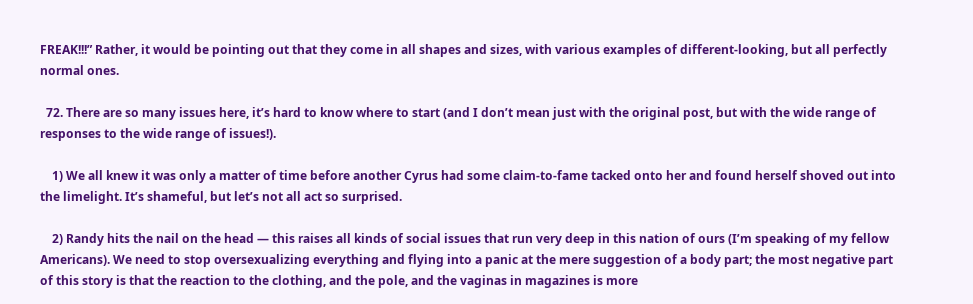FREAK!!!” Rather, it would be pointing out that they come in all shapes and sizes, with various examples of different-looking, but all perfectly normal ones.

  72. There are so many issues here, it’s hard to know where to start (and I don’t mean just with the original post, but with the wide range of responses to the wide range of issues!).

    1) We all knew it was only a matter of time before another Cyrus had some claim-to-fame tacked onto her and found herself shoved out into the limelight. It’s shameful, but let’s not all act so surprised.

    2) Randy hits the nail on the head — this raises all kinds of social issues that run very deep in this nation of ours (I’m speaking of my fellow Americans). We need to stop oversexualizing everything and flying into a panic at the mere suggestion of a body part; the most negative part of this story is that the reaction to the clothing, and the pole, and the vaginas in magazines is more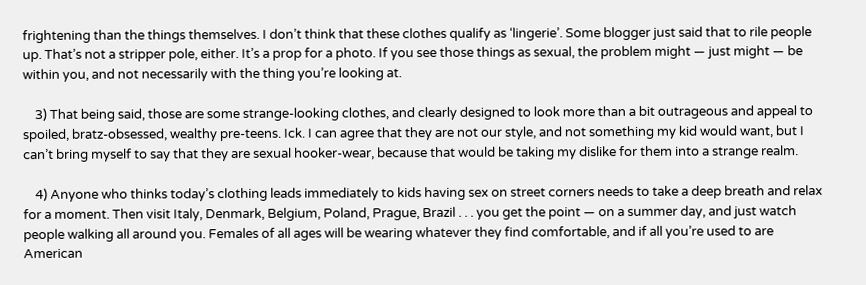frightening than the things themselves. I don’t think that these clothes qualify as ‘lingerie’. Some blogger just said that to rile people up. That’s not a stripper pole, either. It’s a prop for a photo. If you see those things as sexual, the problem might — just might — be within you, and not necessarily with the thing you’re looking at.

    3) That being said, those are some strange-looking clothes, and clearly designed to look more than a bit outrageous and appeal to spoiled, bratz-obsessed, wealthy pre-teens. Ick. I can agree that they are not our style, and not something my kid would want, but I can’t bring myself to say that they are sexual hooker-wear, because that would be taking my dislike for them into a strange realm.

    4) Anyone who thinks today’s clothing leads immediately to kids having sex on street corners needs to take a deep breath and relax for a moment. Then visit Italy, Denmark, Belgium, Poland, Prague, Brazil . . . you get the point — on a summer day, and just watch people walking all around you. Females of all ages will be wearing whatever they find comfortable, and if all you’re used to are American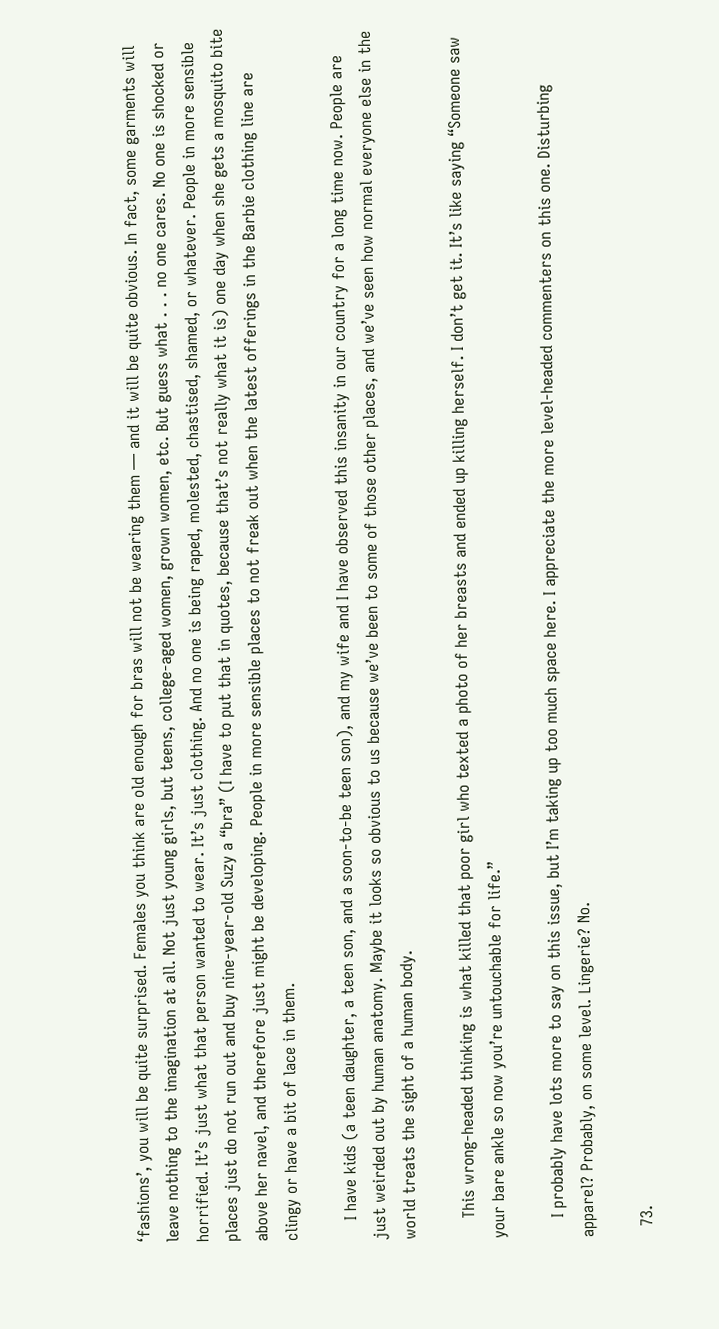‘fashions’, you will be quite surprised. Females you think are old enough for bras will not be wearing them — and it will be quite obvious. In fact, some garments will leave nothing to the imagination at all. Not just young girls, but teens, college-aged women, grown women, etc. But guess what . . . no one cares. No one is shocked or horrified. It’s just what that person wanted to wear. It’s just clothing. And no one is being raped, molested, chastised, shamed, or whatever. People in more sensible places just do not run out and buy nine-year-old Suzy a “bra” (I have to put that in quotes, because that’s not really what it is) one day when she gets a mosquito bite above her navel, and therefore just might be developing. People in more sensible places to not freak out when the latest offerings in the Barbie clothing line are clingy or have a bit of lace in them.

    I have kids (a teen daughter, a teen son, and a soon-to-be teen son), and my wife and I have observed this insanity in our country for a long time now. People are just weirded out by human anatomy. Maybe it looks so obvious to us because we’ve been to some of those other places, and we’ve seen how normal everyone else in the world treats the sight of a human body.

    This wrong-headed thinking is what killed that poor girl who texted a photo of her breasts and ended up killing herself. I don’t get it. It’s like saying “Someone saw your bare ankle so now you’re untouchable for life.”

    I probably have lots more to say on this issue, but I’m taking up too much space here. I appreciate the more level-headed commenters on this one. Disturbing apparel? Probably, on some level. Lingerie? No.

  73.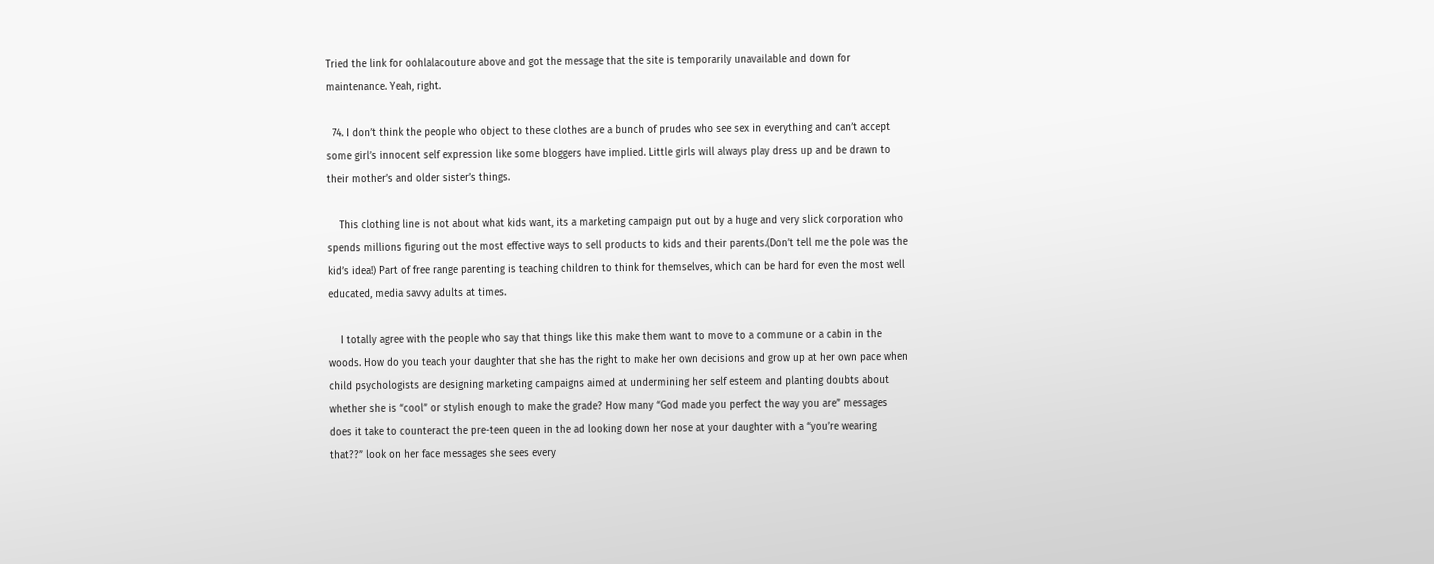Tried the link for oohlalacouture above and got the message that the site is temporarily unavailable and down for maintenance. Yeah, right.

  74. I don’t think the people who object to these clothes are a bunch of prudes who see sex in everything and can’t accept some girl’s innocent self expression like some bloggers have implied. Little girls will always play dress up and be drawn to their mother’s and older sister’s things.

    This clothing line is not about what kids want, its a marketing campaign put out by a huge and very slick corporation who spends millions figuring out the most effective ways to sell products to kids and their parents.(Don’t tell me the pole was the kid’s idea!) Part of free range parenting is teaching children to think for themselves, which can be hard for even the most well educated, media savvy adults at times.

    I totally agree with the people who say that things like this make them want to move to a commune or a cabin in the woods. How do you teach your daughter that she has the right to make her own decisions and grow up at her own pace when child psychologists are designing marketing campaigns aimed at undermining her self esteem and planting doubts about whether she is “cool” or stylish enough to make the grade? How many “God made you perfect the way you are” messages does it take to counteract the pre-teen queen in the ad looking down her nose at your daughter with a “you’re wearing that??” look on her face messages she sees every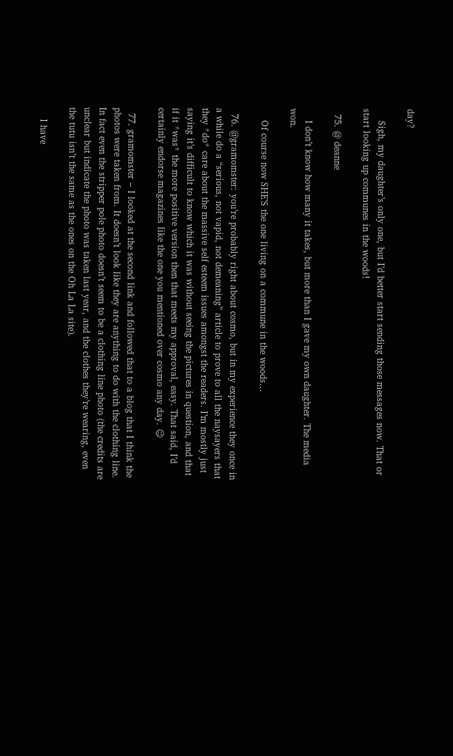day?

    Sigh, my daughter’s only one, but I’d better start sending those messages now. That or start looking up communes in the woods!

  75. @ deanne

    I don’t know how many it takes, but more than I gave my own daughter. The media won.

    Of course now SHE’S the one living on a commune in the woods…

  76. @gramomster: you’re probably right about cosmo, but in my experience they once in a while do a “serious, not vapid, not demeaning” article to prove to all the naysayers that they *do* care about the massive self esteem issues amongst the readers. I’m mostly just saying it’s difficult to know which it was without seeing the pictures in question, and that if it *was* the more positive version then that meets my approval, easy. That said, I’d certainly endorse magazines like the one you mentioned over cosmo any day. 😉

  77. gramomster – I looked at the second link and followed that to a blog that I think the photos were taken from. It doesn’t look like they are anything to do with the clothing line. In fact even the stripper pole photo doesn’t seem to be a clothing line photo (the credits are unclear but indicate the photo was taken last year, and the clothes they’re wearing, even the tutu isn’t the same as the ones on the Oh La La site).

    I have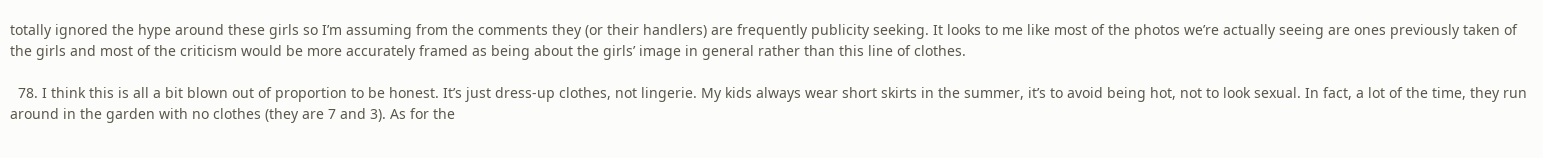totally ignored the hype around these girls so I’m assuming from the comments they (or their handlers) are frequently publicity seeking. It looks to me like most of the photos we’re actually seeing are ones previously taken of the girls and most of the criticism would be more accurately framed as being about the girls’ image in general rather than this line of clothes.

  78. I think this is all a bit blown out of proportion to be honest. It’s just dress-up clothes, not lingerie. My kids always wear short skirts in the summer, it’s to avoid being hot, not to look sexual. In fact, a lot of the time, they run around in the garden with no clothes (they are 7 and 3). As for the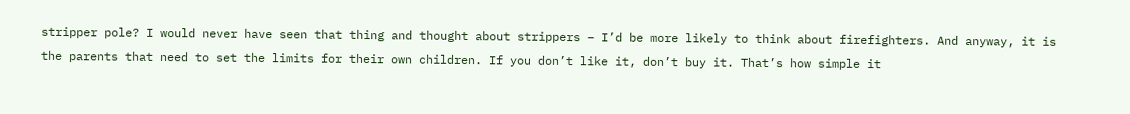stripper pole? I would never have seen that thing and thought about strippers – I’d be more likely to think about firefighters. And anyway, it is the parents that need to set the limits for their own children. If you don’t like it, don’t buy it. That’s how simple it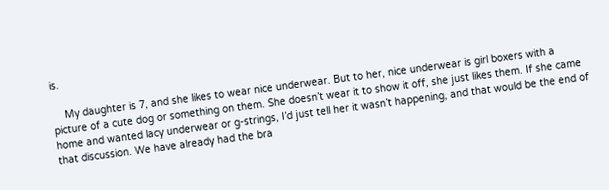is.

    My daughter is 7, and she likes to wear nice underwear. But to her, nice underwear is girl boxers with a picture of a cute dog or something on them. She doesn’t wear it to show it off, she just likes them. If she came home and wanted lacy underwear or g-strings, I’d just tell her it wasn’t happening, and that would be the end of that discussion. We have already had the bra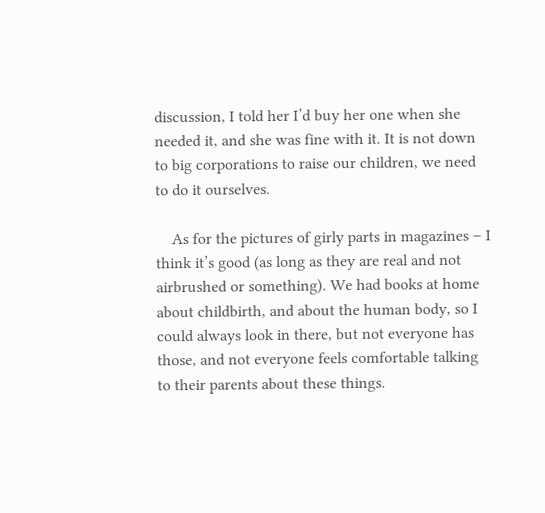discussion, I told her I’d buy her one when she needed it, and she was fine with it. It is not down to big corporations to raise our children, we need to do it ourselves.

    As for the pictures of girly parts in magazines – I think it’s good (as long as they are real and not airbrushed or something). We had books at home about childbirth, and about the human body, so I could always look in there, but not everyone has those, and not everyone feels comfortable talking to their parents about these things.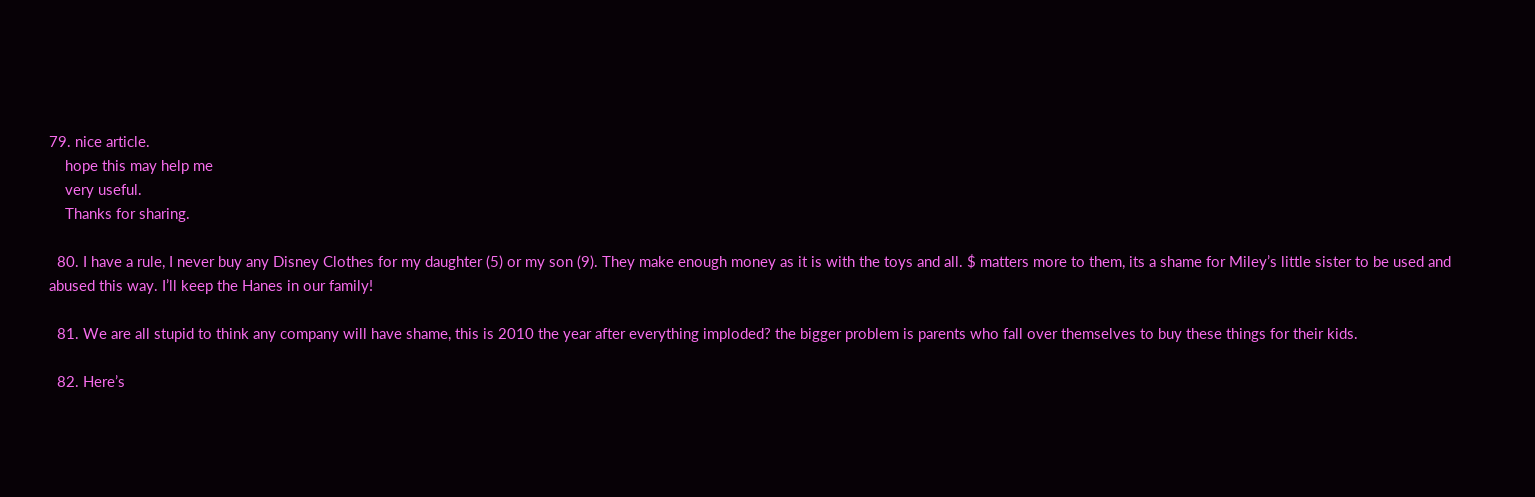79. nice article.
    hope this may help me
    very useful.
    Thanks for sharing.

  80. I have a rule, I never buy any Disney Clothes for my daughter (5) or my son (9). They make enough money as it is with the toys and all. $ matters more to them, its a shame for Miley’s little sister to be used and abused this way. I’ll keep the Hanes in our family!

  81. We are all stupid to think any company will have shame, this is 2010 the year after everything imploded? the bigger problem is parents who fall over themselves to buy these things for their kids.

  82. Here’s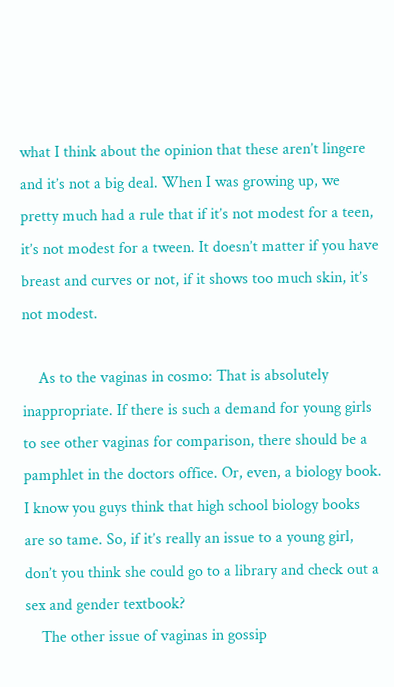what I think about the opinion that these aren’t lingere and it’s not a big deal. When I was growing up, we pretty much had a rule that if it’s not modest for a teen, it’s not modest for a tween. It doesn’t matter if you have breast and curves or not, if it shows too much skin, it’s not modest.

    As to the vaginas in cosmo: That is absolutely inappropriate. If there is such a demand for young girls to see other vaginas for comparison, there should be a pamphlet in the doctors office. Or, even, a biology book. I know you guys think that high school biology books are so tame. So, if it’s really an issue to a young girl, don’t you think she could go to a library and check out a sex and gender textbook?
    The other issue of vaginas in gossip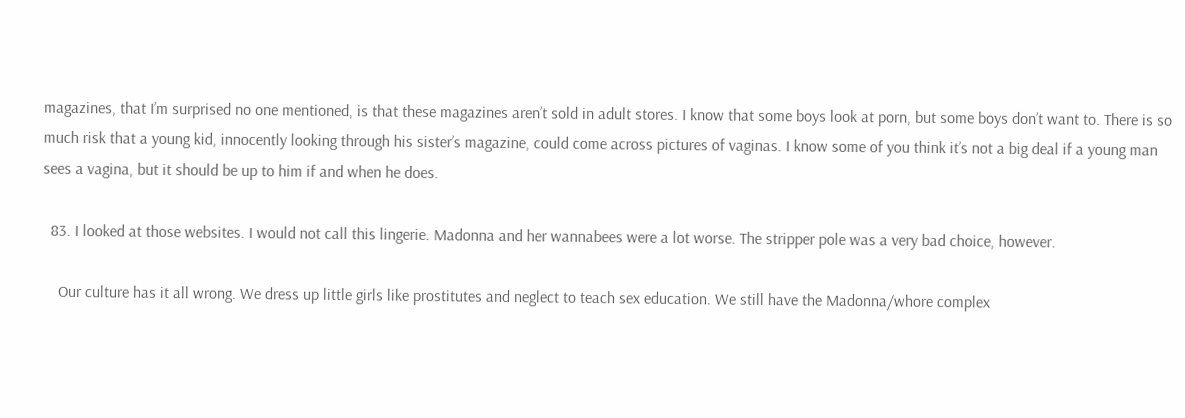magazines, that I’m surprised no one mentioned, is that these magazines aren’t sold in adult stores. I know that some boys look at porn, but some boys don’t want to. There is so much risk that a young kid, innocently looking through his sister’s magazine, could come across pictures of vaginas. I know some of you think it’s not a big deal if a young man sees a vagina, but it should be up to him if and when he does.

  83. I looked at those websites. I would not call this lingerie. Madonna and her wannabees were a lot worse. The stripper pole was a very bad choice, however.

    Our culture has it all wrong. We dress up little girls like prostitutes and neglect to teach sex education. We still have the Madonna/whore complex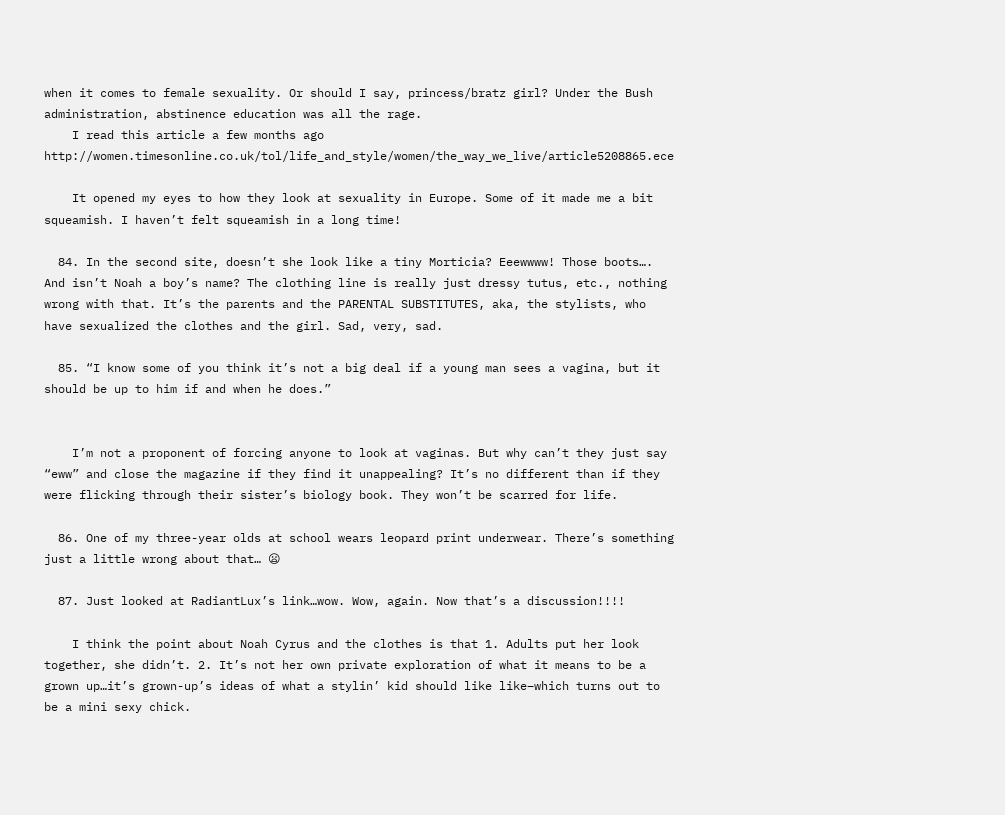when it comes to female sexuality. Or should I say, princess/bratz girl? Under the Bush administration, abstinence education was all the rage.
    I read this article a few months ago http://women.timesonline.co.uk/tol/life_and_style/women/the_way_we_live/article5208865.ece

    It opened my eyes to how they look at sexuality in Europe. Some of it made me a bit squeamish. I haven’t felt squeamish in a long time!

  84. In the second site, doesn’t she look like a tiny Morticia? Eeewwww! Those boots…. And isn’t Noah a boy’s name? The clothing line is really just dressy tutus, etc., nothing wrong with that. It’s the parents and the PARENTAL SUBSTITUTES, aka, the stylists, who have sexualized the clothes and the girl. Sad, very, sad.

  85. “I know some of you think it’s not a big deal if a young man sees a vagina, but it should be up to him if and when he does.”


    I’m not a proponent of forcing anyone to look at vaginas. But why can’t they just say “eww” and close the magazine if they find it unappealing? It’s no different than if they were flicking through their sister’s biology book. They won’t be scarred for life.

  86. One of my three-year olds at school wears leopard print underwear. There’s something just a little wrong about that… 😦

  87. Just looked at RadiantLux’s link…wow. Wow, again. Now that’s a discussion!!!!

    I think the point about Noah Cyrus and the clothes is that 1. Adults put her look together, she didn’t. 2. It’s not her own private exploration of what it means to be a grown up…it’s grown-up’s ideas of what a stylin’ kid should like like–which turns out to be a mini sexy chick.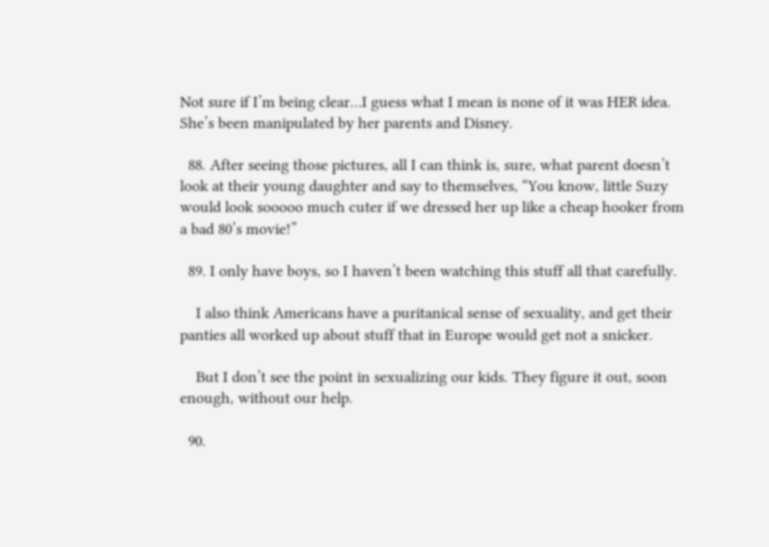Not sure if I’m being clear…I guess what I mean is none of it was HER idea. She’s been manipulated by her parents and Disney.

  88. After seeing those pictures, all I can think is, sure, what parent doesn’t look at their young daughter and say to themselves, “You know, little Suzy would look sooooo much cuter if we dressed her up like a cheap hooker from a bad 80’s movie!”

  89. I only have boys, so I haven’t been watching this stuff all that carefully.

    I also think Americans have a puritanical sense of sexuality, and get their panties all worked up about stuff that in Europe would get not a snicker.

    But I don’t see the point in sexualizing our kids. They figure it out, soon enough, without our help.

  90.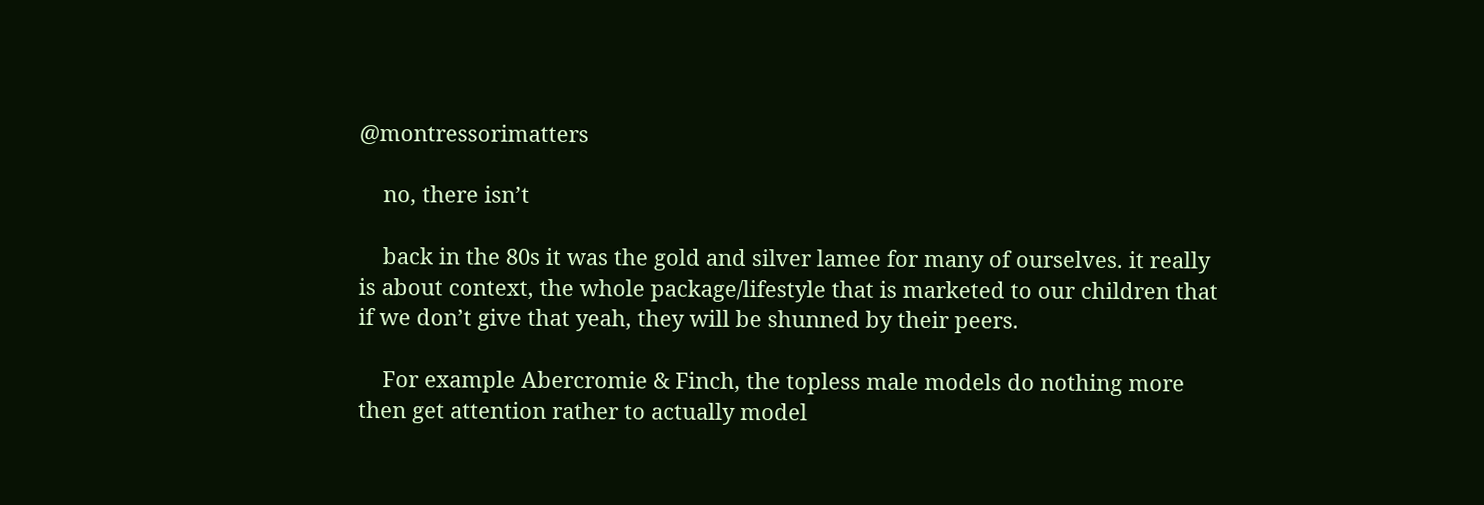@montressorimatters

    no, there isn’t

    back in the 80s it was the gold and silver lamee for many of ourselves. it really is about context, the whole package/lifestyle that is marketed to our children that if we don’t give that yeah, they will be shunned by their peers.

    For example Abercromie & Finch, the topless male models do nothing more then get attention rather to actually model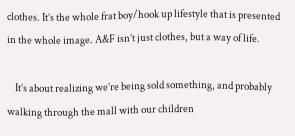clothes. It’s the whole frat boy/hook up lifestyle that is presented in the whole image. A&F isn’t just clothes, but a way of life.

    It’s about realizing we’re being sold something, and probably walking through the mall with our children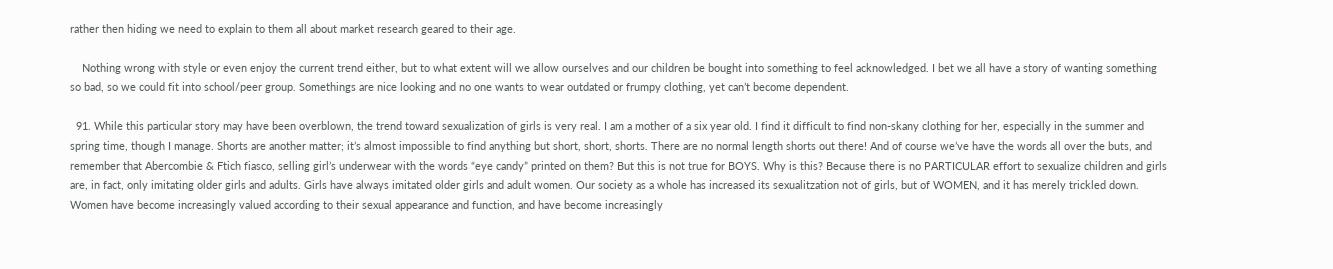rather then hiding we need to explain to them all about market research geared to their age.

    Nothing wrong with style or even enjoy the current trend either, but to what extent will we allow ourselves and our children be bought into something to feel acknowledged. I bet we all have a story of wanting something so bad, so we could fit into school/peer group. Somethings are nice looking and no one wants to wear outdated or frumpy clothing, yet can’t become dependent.

  91. While this particular story may have been overblown, the trend toward sexualization of girls is very real. I am a mother of a six year old. I find it difficult to find non-skany clothing for her, especially in the summer and spring time, though I manage. Shorts are another matter; it’s almost impossible to find anything but short, short, shorts. There are no normal length shorts out there! And of course we’ve have the words all over the buts, and remember that Abercombie & Ftich fiasco, selling girl’s underwear with the words “eye candy” printed on them? But this is not true for BOYS. Why is this? Because there is no PARTICULAR effort to sexualize children and girls are, in fact, only imitating older girls and adults. Girls have always imitated older girls and adult women. Our society as a whole has increased its sexualitzation not of girls, but of WOMEN, and it has merely trickled down. Women have become increasingly valued according to their sexual appearance and function, and have become increasingly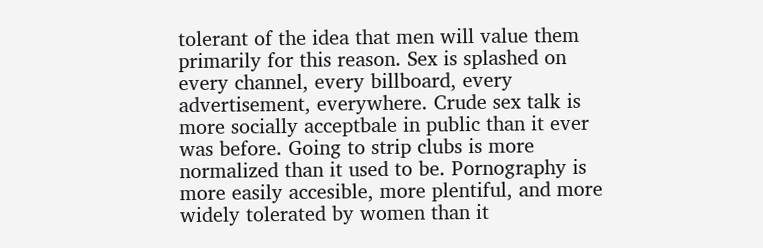tolerant of the idea that men will value them primarily for this reason. Sex is splashed on every channel, every billboard, every advertisement, everywhere. Crude sex talk is more socially acceptbale in public than it ever was before. Going to strip clubs is more normalized than it used to be. Pornography is more easily accesible, more plentiful, and more widely tolerated by women than it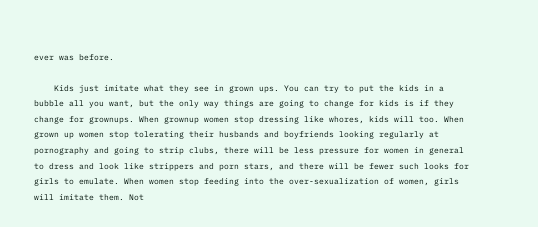ever was before.

    Kids just imitate what they see in grown ups. You can try to put the kids in a bubble all you want, but the only way things are going to change for kids is if they change for grownups. When grownup women stop dressing like whores, kids will too. When grown up women stop tolerating their husbands and boyfriends looking regularly at pornography and going to strip clubs, there will be less pressure for women in general to dress and look like strippers and porn stars, and there will be fewer such looks for girls to emulate. When women stop feeding into the over-sexualization of women, girls will imitate them. Not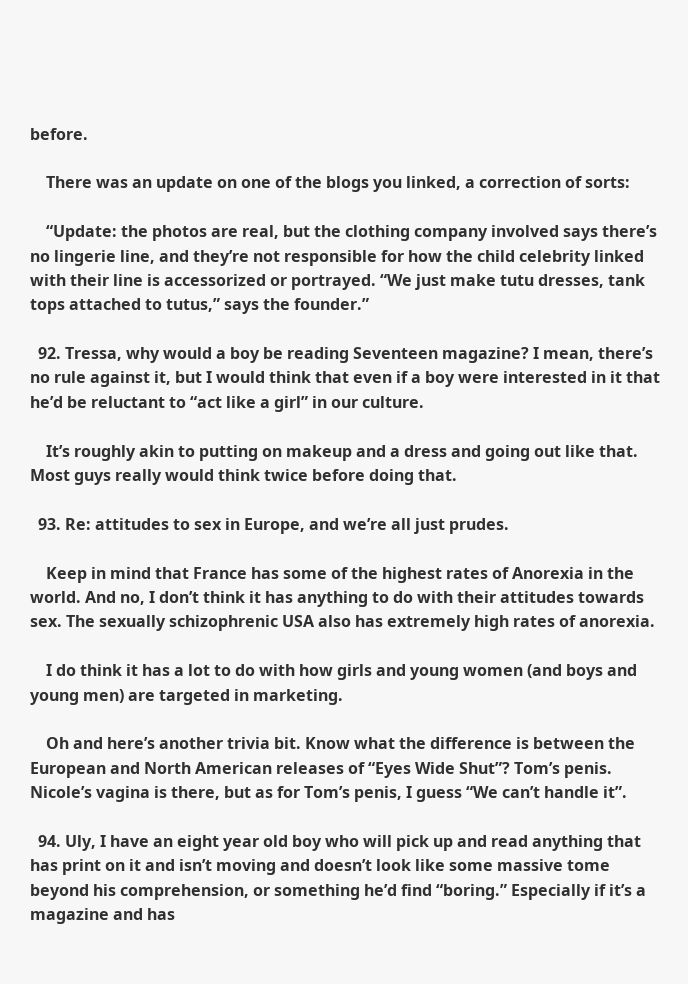before.

    There was an update on one of the blogs you linked, a correction of sorts:

    “Update: the photos are real, but the clothing company involved says there’s no lingerie line, and they’re not responsible for how the child celebrity linked with their line is accessorized or portrayed. “We just make tutu dresses, tank tops attached to tutus,” says the founder.”

  92. Tressa, why would a boy be reading Seventeen magazine? I mean, there’s no rule against it, but I would think that even if a boy were interested in it that he’d be reluctant to “act like a girl” in our culture.

    It’s roughly akin to putting on makeup and a dress and going out like that. Most guys really would think twice before doing that.

  93. Re: attitudes to sex in Europe, and we’re all just prudes.

    Keep in mind that France has some of the highest rates of Anorexia in the world. And no, I don’t think it has anything to do with their attitudes towards sex. The sexually schizophrenic USA also has extremely high rates of anorexia.

    I do think it has a lot to do with how girls and young women (and boys and young men) are targeted in marketing.

    Oh and here’s another trivia bit. Know what the difference is between the European and North American releases of “Eyes Wide Shut”? Tom’s penis. Nicole’s vagina is there, but as for Tom’s penis, I guess “We can’t handle it”.

  94. Uly, I have an eight year old boy who will pick up and read anything that has print on it and isn’t moving and doesn’t look like some massive tome beyond his comprehension, or something he’d find “boring.” Especially if it’s a magazine and has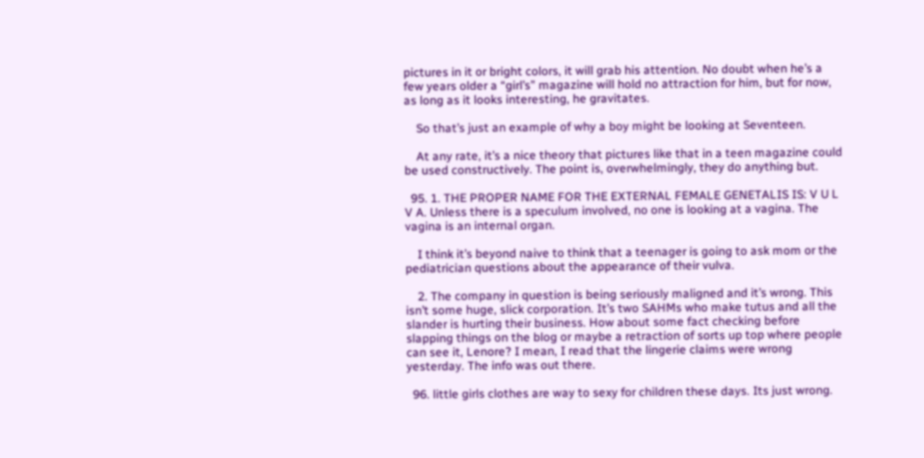pictures in it or bright colors, it will grab his attention. No doubt when he’s a few years older a “girl’s” magazine will hold no attraction for him, but for now, as long as it looks interesting, he gravitates.

    So that’s just an example of why a boy might be looking at Seventeen.

    At any rate, it’s a nice theory that pictures like that in a teen magazine could be used constructively. The point is, overwhelmingly, they do anything but.

  95. 1. THE PROPER NAME FOR THE EXTERNAL FEMALE GENETALIS IS: V U L V A. Unless there is a speculum involved, no one is looking at a vagina. The vagina is an internal organ.

    I think it’s beyond naive to think that a teenager is going to ask mom or the pediatrician questions about the appearance of their vulva.

    2. The company in question is being seriously maligned and it’s wrong. This isn’t some huge, slick corporation. It’s two SAHMs who make tutus and all the slander is hurting their business. How about some fact checking before slapping things on the blog or maybe a retraction of sorts up top where people can see it, Lenore? I mean, I read that the lingerie claims were wrong yesterday. The info was out there.

  96. little girls clothes are way to sexy for children these days. Its just wrong.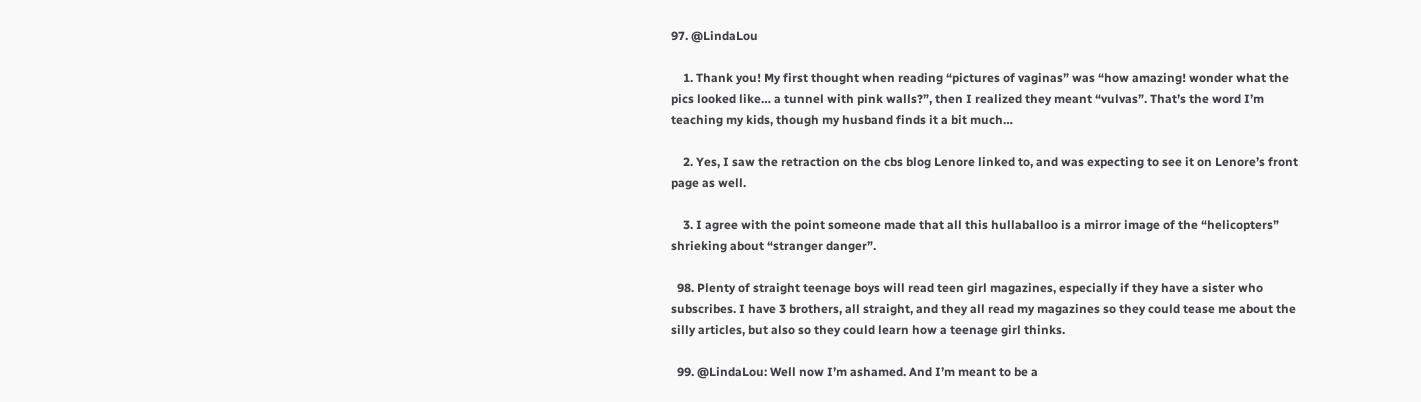97. @LindaLou

    1. Thank you! My first thought when reading “pictures of vaginas” was “how amazing! wonder what the pics looked like… a tunnel with pink walls?”, then I realized they meant “vulvas”. That’s the word I’m teaching my kids, though my husband finds it a bit much…

    2. Yes, I saw the retraction on the cbs blog Lenore linked to, and was expecting to see it on Lenore’s front page as well.

    3. I agree with the point someone made that all this hullaballoo is a mirror image of the “helicopters” shrieking about “stranger danger”.

  98. Plenty of straight teenage boys will read teen girl magazines, especially if they have a sister who subscribes. I have 3 brothers, all straight, and they all read my magazines so they could tease me about the silly articles, but also so they could learn how a teenage girl thinks.

  99. @LindaLou: Well now I’m ashamed. And I’m meant to be a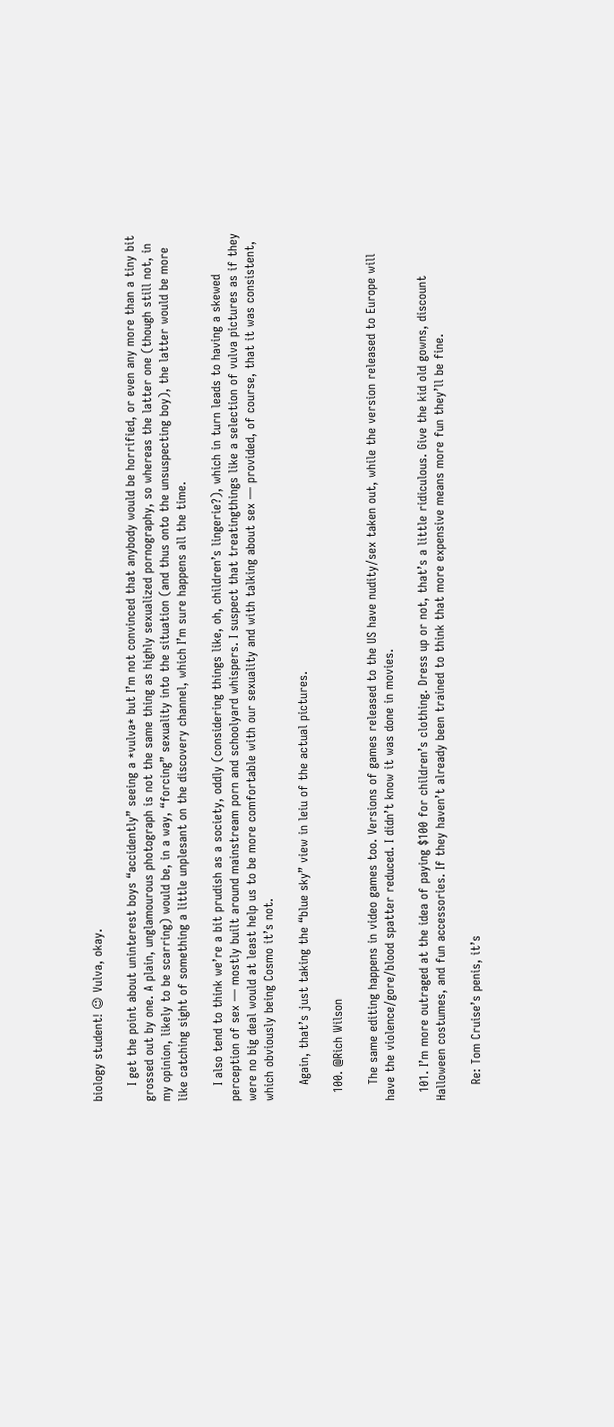biology student! 😉 Vulva, okay.

    I get the point about uninterest boys “accidently” seeing a *vulva* but I’m not convinced that anybody would be horrified, or even any more than a tiny bit grossed out by one. A plain, unglamourous photograph is not the same thing as highly sexualized pornography, so whereas the latter one (though still not, in my opinion, likely to be scarring) would be, in a way, “forcing” sexuality into the situation (and thus onto the unsuspecting boy), the latter would be more like catching sight of something a little unplesant on the discovery channel, which I’m sure happens all the time.

    I also tend to think we’re a bit prudish as a society, oddly (considering things like, oh, children’s lingerie?), which in turn leads to having a skewed perception of sex — mostly built around mainstream porn and schoolyard whispers. I suspect that treatingthings like a selection of vulva pictures as if they were no big deal would at least help us to be more comfortable with our sexuality and with talking about sex — provided, of course, that it was consistent, which obviously being Cosmo it’s not.

    Again, that’s just taking the “blue sky” view in leiu of the actual pictures.

  100. @Rich Wilson

    The same editing happens in video games too. Versions of games released to the US have nudity/sex taken out, while the version released to Europe will have the violence/gore/blood spatter reduced. I didn’t know it was done in movies.

  101. I’m more outraged at the idea of paying $100 for children’s clothing. Dress up or not, that’s a little ridiculous. Give the kid old gowns, discount Halloween costumes, and fun accessories. If they haven’t already been trained to think that more expensive means more fun they’ll be fine.

    Re: Tom Cruise’s penis, it’s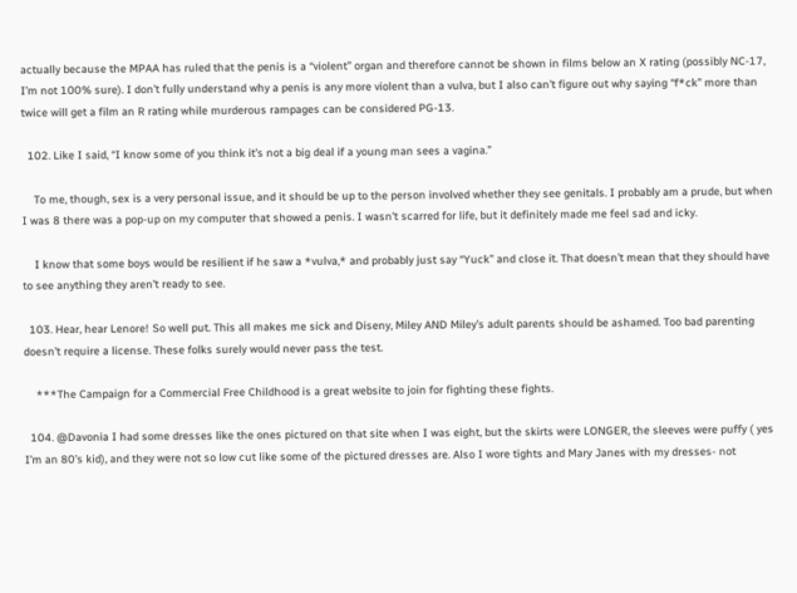actually because the MPAA has ruled that the penis is a “violent” organ and therefore cannot be shown in films below an X rating (possibly NC-17, I’m not 100% sure). I don’t fully understand why a penis is any more violent than a vulva, but I also can’t figure out why saying “f*ck” more than twice will get a film an R rating while murderous rampages can be considered PG-13.

  102. Like I said, “I know some of you think it’s not a big deal if a young man sees a vagina.”

    To me, though, sex is a very personal issue, and it should be up to the person involved whether they see genitals. I probably am a prude, but when I was 8 there was a pop-up on my computer that showed a penis. I wasn’t scarred for life, but it definitely made me feel sad and icky.

    I know that some boys would be resilient if he saw a *vulva,* and probably just say “Yuck” and close it. That doesn’t mean that they should have to see anything they aren’t ready to see.

  103. Hear, hear Lenore! So well put. This all makes me sick and Diseny, Miley AND Miley’s adult parents should be ashamed. Too bad parenting doesn’t require a license. These folks surely would never pass the test.

    ***The Campaign for a Commercial Free Childhood is a great website to join for fighting these fights.

  104. @Davonia I had some dresses like the ones pictured on that site when I was eight, but the skirts were LONGER, the sleeves were puffy ( yes I’m an 80’s kid), and they were not so low cut like some of the pictured dresses are. Also I wore tights and Mary Janes with my dresses- not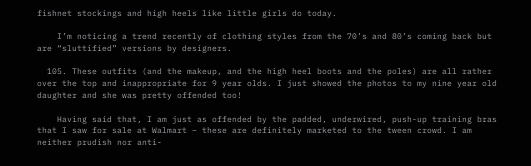fishnet stockings and high heels like little girls do today.

    I’m noticing a trend recently of clothing styles from the 70’s and 80’s coming back but are “sluttified” versions by designers.

  105. These outfits (and the makeup, and the high heel boots and the poles) are all rather over the top and inappropriate for 9 year olds. I just showed the photos to my nine year old daughter and she was pretty offended too!

    Having said that, I am just as offended by the padded, underwired, push-up training bras that I saw for sale at Walmart – these are definitely marketed to the tween crowd. I am neither prudish nor anti-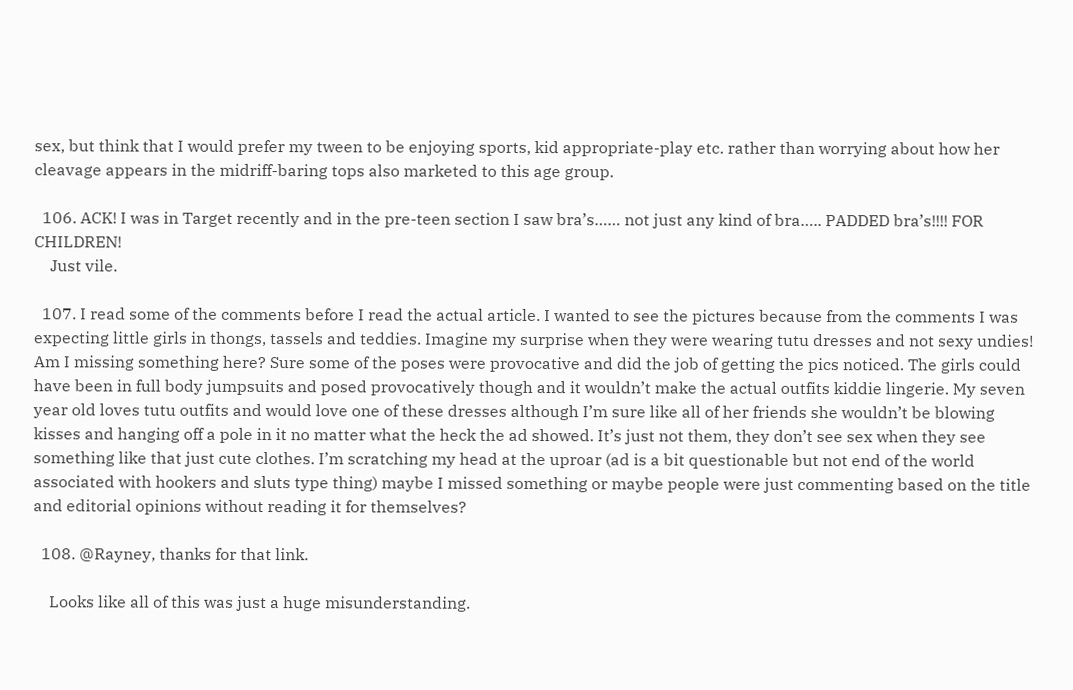sex, but think that I would prefer my tween to be enjoying sports, kid appropriate-play etc. rather than worrying about how her cleavage appears in the midriff-baring tops also marketed to this age group.

  106. ACK! I was in Target recently and in the pre-teen section I saw bra’s…… not just any kind of bra….. PADDED bra’s!!!! FOR CHILDREN!
    Just vile.

  107. I read some of the comments before I read the actual article. I wanted to see the pictures because from the comments I was expecting little girls in thongs, tassels and teddies. Imagine my surprise when they were wearing tutu dresses and not sexy undies! Am I missing something here? Sure some of the poses were provocative and did the job of getting the pics noticed. The girls could have been in full body jumpsuits and posed provocatively though and it wouldn’t make the actual outfits kiddie lingerie. My seven year old loves tutu outfits and would love one of these dresses although I’m sure like all of her friends she wouldn’t be blowing kisses and hanging off a pole in it no matter what the heck the ad showed. It’s just not them, they don’t see sex when they see something like that just cute clothes. I’m scratching my head at the uproar (ad is a bit questionable but not end of the world associated with hookers and sluts type thing) maybe I missed something or maybe people were just commenting based on the title and editorial opinions without reading it for themselves?

  108. @Rayney, thanks for that link.

    Looks like all of this was just a huge misunderstanding.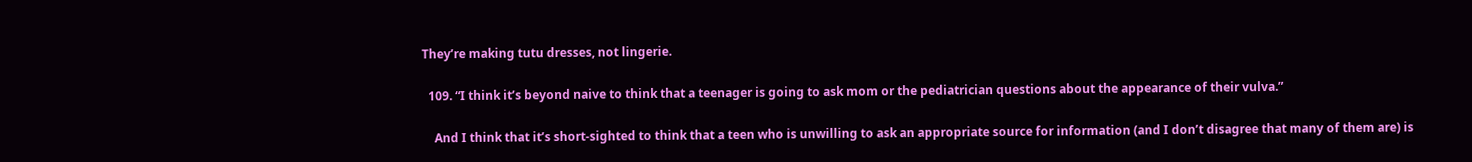They’re making tutu dresses, not lingerie.

  109. “I think it’s beyond naive to think that a teenager is going to ask mom or the pediatrician questions about the appearance of their vulva.”

    And I think that it’s short-sighted to think that a teen who is unwilling to ask an appropriate source for information (and I don’t disagree that many of them are) is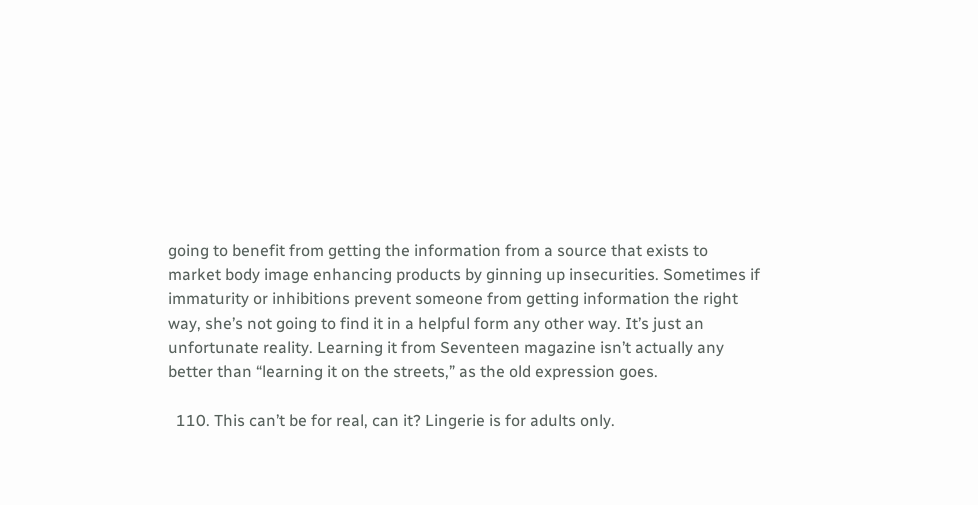going to benefit from getting the information from a source that exists to market body image enhancing products by ginning up insecurities. Sometimes if immaturity or inhibitions prevent someone from getting information the right way, she’s not going to find it in a helpful form any other way. It’s just an unfortunate reality. Learning it from Seventeen magazine isn’t actually any better than “learning it on the streets,” as the old expression goes.

  110. This can’t be for real, can it? Lingerie is for adults only.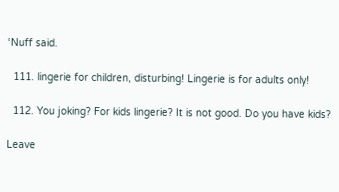‘Nuff said.

  111. lingerie for children, disturbing! Lingerie is for adults only!

  112. You joking? For kids lingerie? It is not good. Do you have kids?

Leave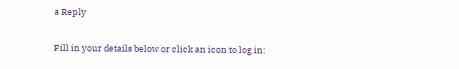a Reply

Fill in your details below or click an icon to log in: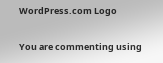WordPress.com Logo

You are commenting using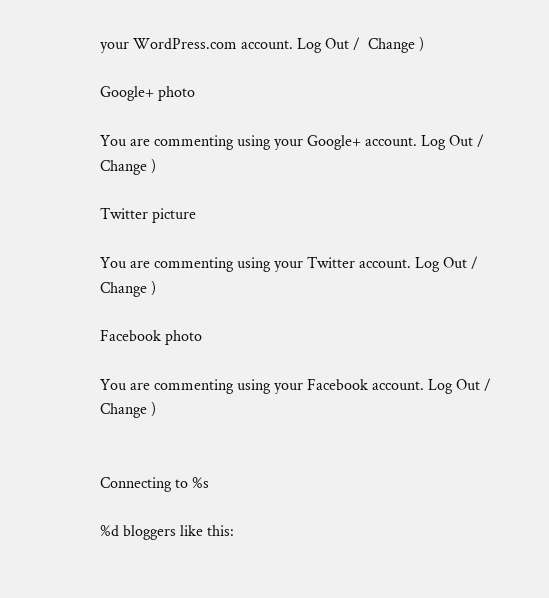your WordPress.com account. Log Out /  Change )

Google+ photo

You are commenting using your Google+ account. Log Out /  Change )

Twitter picture

You are commenting using your Twitter account. Log Out /  Change )

Facebook photo

You are commenting using your Facebook account. Log Out /  Change )


Connecting to %s

%d bloggers like this: